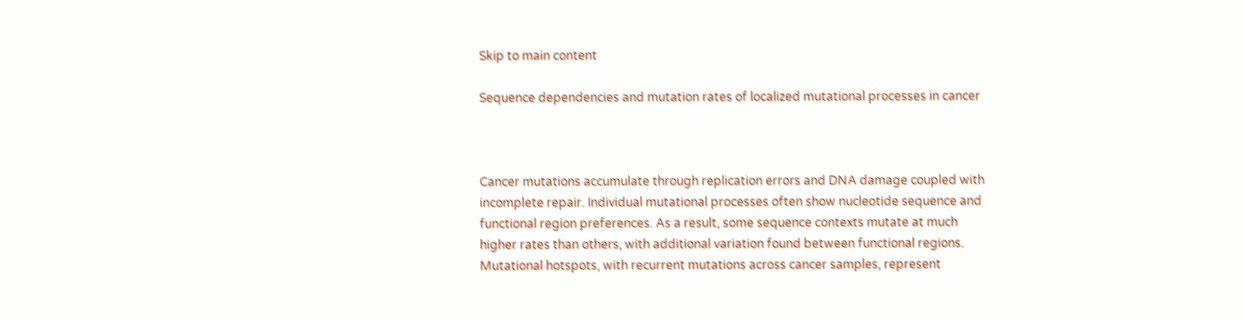Skip to main content

Sequence dependencies and mutation rates of localized mutational processes in cancer



Cancer mutations accumulate through replication errors and DNA damage coupled with incomplete repair. Individual mutational processes often show nucleotide sequence and functional region preferences. As a result, some sequence contexts mutate at much higher rates than others, with additional variation found between functional regions. Mutational hotspots, with recurrent mutations across cancer samples, represent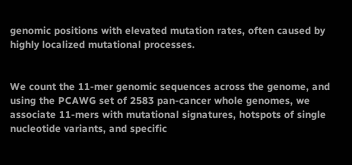genomic positions with elevated mutation rates, often caused by highly localized mutational processes.


We count the 11-mer genomic sequences across the genome, and using the PCAWG set of 2583 pan-cancer whole genomes, we associate 11-mers with mutational signatures, hotspots of single nucleotide variants, and specific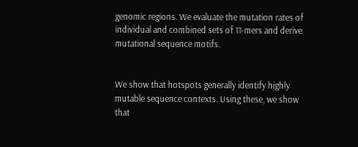genomic regions. We evaluate the mutation rates of individual and combined sets of 11-mers and derive mutational sequence motifs.


We show that hotspots generally identify highly mutable sequence contexts. Using these, we show that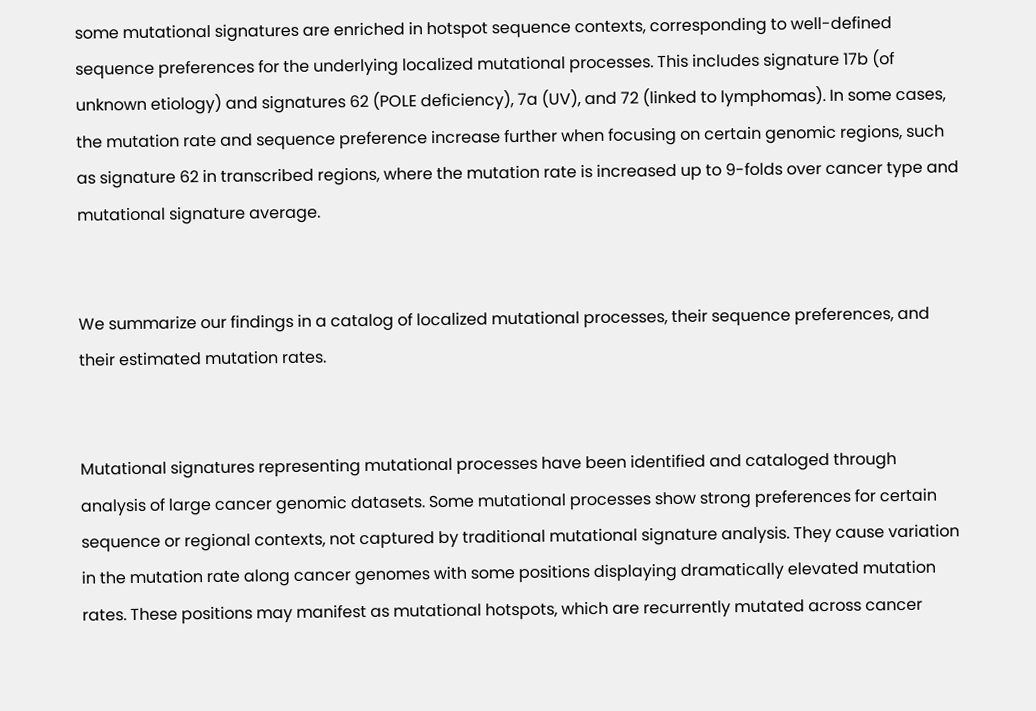some mutational signatures are enriched in hotspot sequence contexts, corresponding to well-defined sequence preferences for the underlying localized mutational processes. This includes signature 17b (of unknown etiology) and signatures 62 (POLE deficiency), 7a (UV), and 72 (linked to lymphomas). In some cases, the mutation rate and sequence preference increase further when focusing on certain genomic regions, such as signature 62 in transcribed regions, where the mutation rate is increased up to 9-folds over cancer type and mutational signature average.


We summarize our findings in a catalog of localized mutational processes, their sequence preferences, and their estimated mutation rates.


Mutational signatures representing mutational processes have been identified and cataloged through analysis of large cancer genomic datasets. Some mutational processes show strong preferences for certain sequence or regional contexts, not captured by traditional mutational signature analysis. They cause variation in the mutation rate along cancer genomes with some positions displaying dramatically elevated mutation rates. These positions may manifest as mutational hotspots, which are recurrently mutated across cancer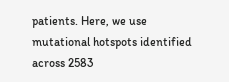patients. Here, we use mutational hotspots identified across 2583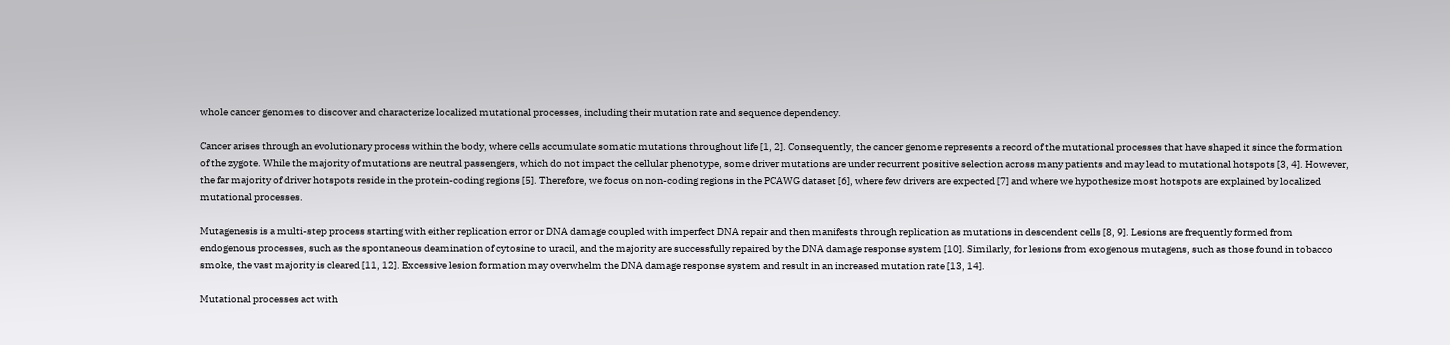whole cancer genomes to discover and characterize localized mutational processes, including their mutation rate and sequence dependency.

Cancer arises through an evolutionary process within the body, where cells accumulate somatic mutations throughout life [1, 2]. Consequently, the cancer genome represents a record of the mutational processes that have shaped it since the formation of the zygote. While the majority of mutations are neutral passengers, which do not impact the cellular phenotype, some driver mutations are under recurrent positive selection across many patients and may lead to mutational hotspots [3, 4]. However, the far majority of driver hotspots reside in the protein-coding regions [5]. Therefore, we focus on non-coding regions in the PCAWG dataset [6], where few drivers are expected [7] and where we hypothesize most hotspots are explained by localized mutational processes.

Mutagenesis is a multi-step process starting with either replication error or DNA damage coupled with imperfect DNA repair and then manifests through replication as mutations in descendent cells [8, 9]. Lesions are frequently formed from endogenous processes, such as the spontaneous deamination of cytosine to uracil, and the majority are successfully repaired by the DNA damage response system [10]. Similarly, for lesions from exogenous mutagens, such as those found in tobacco smoke, the vast majority is cleared [11, 12]. Excessive lesion formation may overwhelm the DNA damage response system and result in an increased mutation rate [13, 14].

Mutational processes act with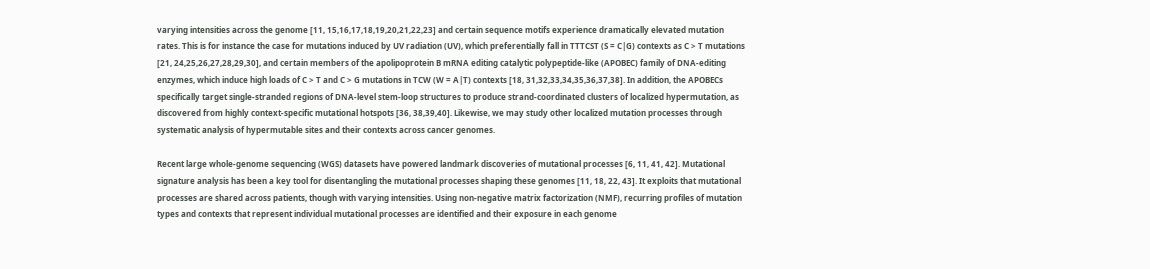varying intensities across the genome [11, 15,16,17,18,19,20,21,22,23] and certain sequence motifs experience dramatically elevated mutation rates. This is for instance the case for mutations induced by UV radiation (UV), which preferentially fall in TTTCST (S = C|G) contexts as C > T mutations [21, 24,25,26,27,28,29,30], and certain members of the apolipoprotein B mRNA editing catalytic polypeptide-like (APOBEC) family of DNA-editing enzymes, which induce high loads of C > T and C > G mutations in TCW (W = A|T) contexts [18, 31,32,33,34,35,36,37,38]. In addition, the APOBECs specifically target single-stranded regions of DNA-level stem-loop structures to produce strand-coordinated clusters of localized hypermutation, as discovered from highly context-specific mutational hotspots [36, 38,39,40]. Likewise, we may study other localized mutation processes through systematic analysis of hypermutable sites and their contexts across cancer genomes.

Recent large whole-genome sequencing (WGS) datasets have powered landmark discoveries of mutational processes [6, 11, 41, 42]. Mutational signature analysis has been a key tool for disentangling the mutational processes shaping these genomes [11, 18, 22, 43]. It exploits that mutational processes are shared across patients, though with varying intensities. Using non-negative matrix factorization (NMF), recurring profiles of mutation types and contexts that represent individual mutational processes are identified and their exposure in each genome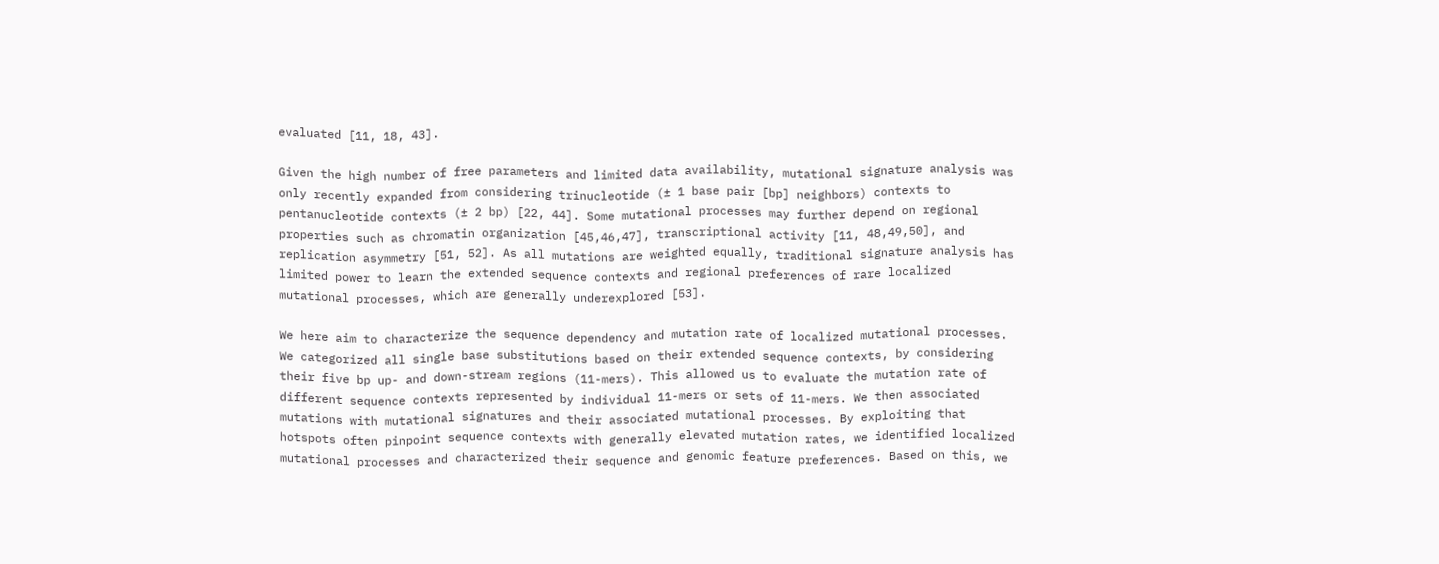evaluated [11, 18, 43].

Given the high number of free parameters and limited data availability, mutational signature analysis was only recently expanded from considering trinucleotide (± 1 base pair [bp] neighbors) contexts to pentanucleotide contexts (± 2 bp) [22, 44]. Some mutational processes may further depend on regional properties such as chromatin organization [45,46,47], transcriptional activity [11, 48,49,50], and replication asymmetry [51, 52]. As all mutations are weighted equally, traditional signature analysis has limited power to learn the extended sequence contexts and regional preferences of rare localized mutational processes, which are generally underexplored [53].

We here aim to characterize the sequence dependency and mutation rate of localized mutational processes. We categorized all single base substitutions based on their extended sequence contexts, by considering their five bp up- and down-stream regions (11-mers). This allowed us to evaluate the mutation rate of different sequence contexts represented by individual 11-mers or sets of 11-mers. We then associated mutations with mutational signatures and their associated mutational processes. By exploiting that hotspots often pinpoint sequence contexts with generally elevated mutation rates, we identified localized mutational processes and characterized their sequence and genomic feature preferences. Based on this, we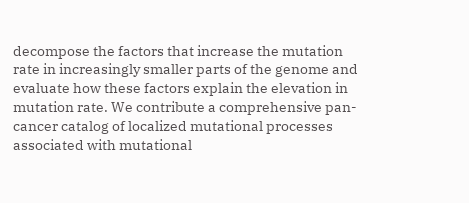decompose the factors that increase the mutation rate in increasingly smaller parts of the genome and evaluate how these factors explain the elevation in mutation rate. We contribute a comprehensive pan-cancer catalog of localized mutational processes associated with mutational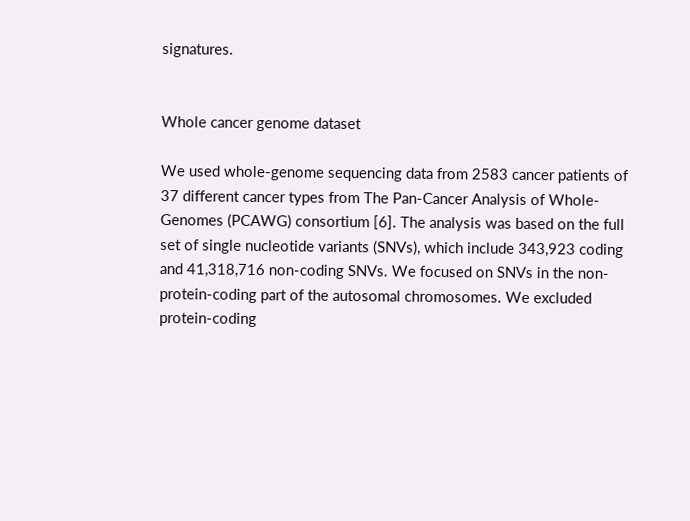signatures.


Whole cancer genome dataset

We used whole-genome sequencing data from 2583 cancer patients of 37 different cancer types from The Pan-Cancer Analysis of Whole-Genomes (PCAWG) consortium [6]. The analysis was based on the full set of single nucleotide variants (SNVs), which include 343,923 coding and 41,318,716 non-coding SNVs. We focused on SNVs in the non-protein-coding part of the autosomal chromosomes. We excluded protein-coding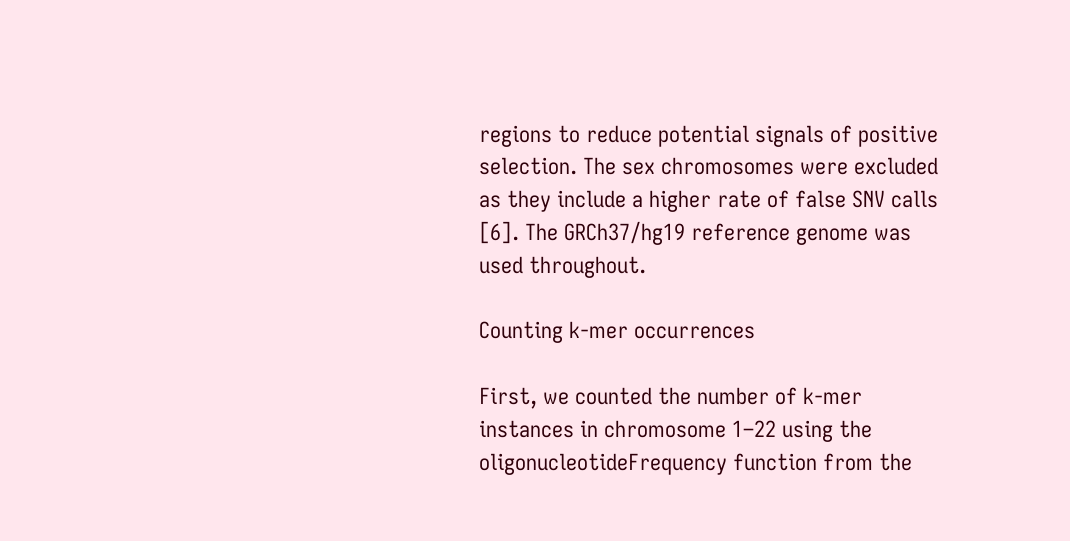regions to reduce potential signals of positive selection. The sex chromosomes were excluded as they include a higher rate of false SNV calls [6]. The GRCh37/hg19 reference genome was used throughout.

Counting k-mer occurrences

First, we counted the number of k-mer instances in chromosome 1–22 using the oligonucleotideFrequency function from the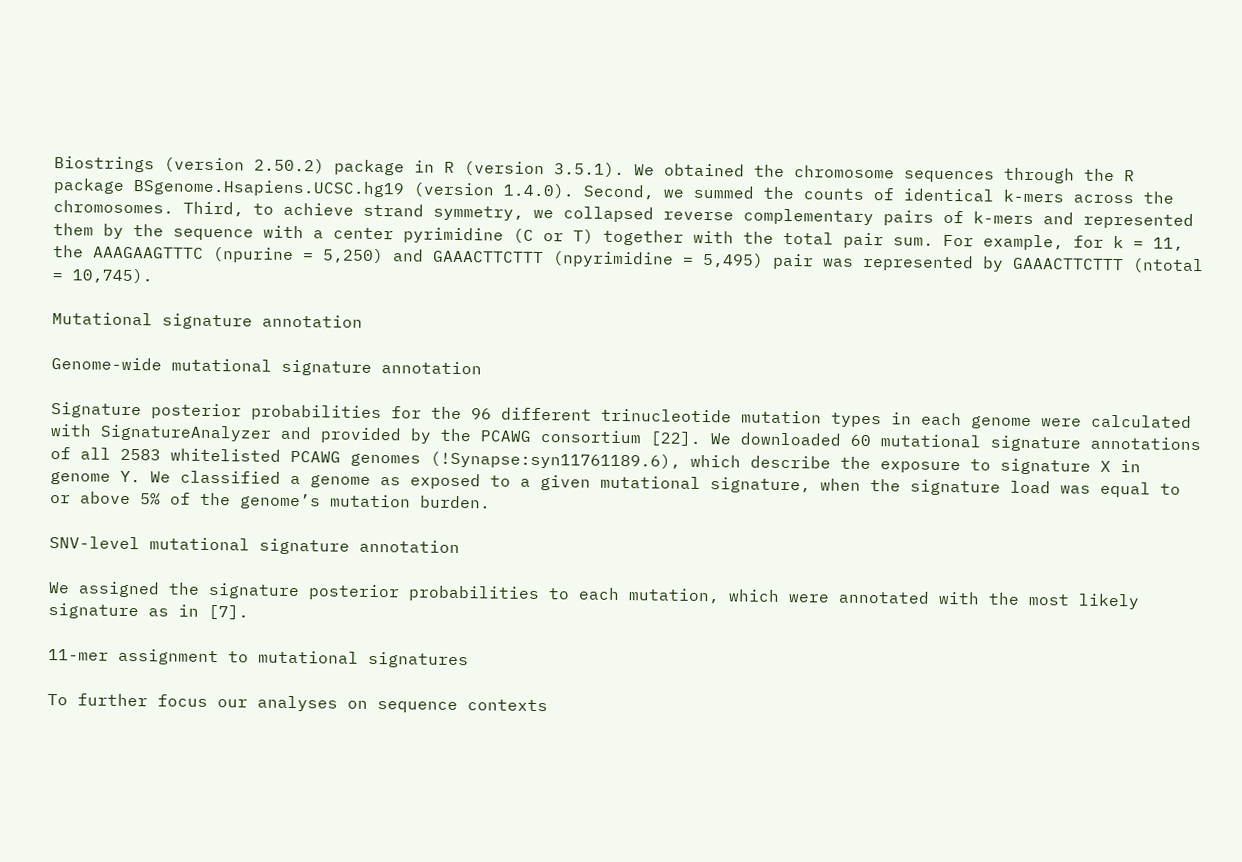Biostrings (version 2.50.2) package in R (version 3.5.1). We obtained the chromosome sequences through the R package BSgenome.Hsapiens.UCSC.hg19 (version 1.4.0). Second, we summed the counts of identical k-mers across the chromosomes. Third, to achieve strand symmetry, we collapsed reverse complementary pairs of k-mers and represented them by the sequence with a center pyrimidine (C or T) together with the total pair sum. For example, for k = 11, the AAAGAAGTTTC (npurine = 5,250) and GAAACTTCTTT (npyrimidine = 5,495) pair was represented by GAAACTTCTTT (ntotal = 10,745).

Mutational signature annotation

Genome-wide mutational signature annotation

Signature posterior probabilities for the 96 different trinucleotide mutation types in each genome were calculated with SignatureAnalyzer and provided by the PCAWG consortium [22]. We downloaded 60 mutational signature annotations of all 2583 whitelisted PCAWG genomes (!Synapse:syn11761189.6), which describe the exposure to signature X in genome Y. We classified a genome as exposed to a given mutational signature, when the signature load was equal to or above 5% of the genome’s mutation burden.

SNV-level mutational signature annotation

We assigned the signature posterior probabilities to each mutation, which were annotated with the most likely signature as in [7].

11-mer assignment to mutational signatures

To further focus our analyses on sequence contexts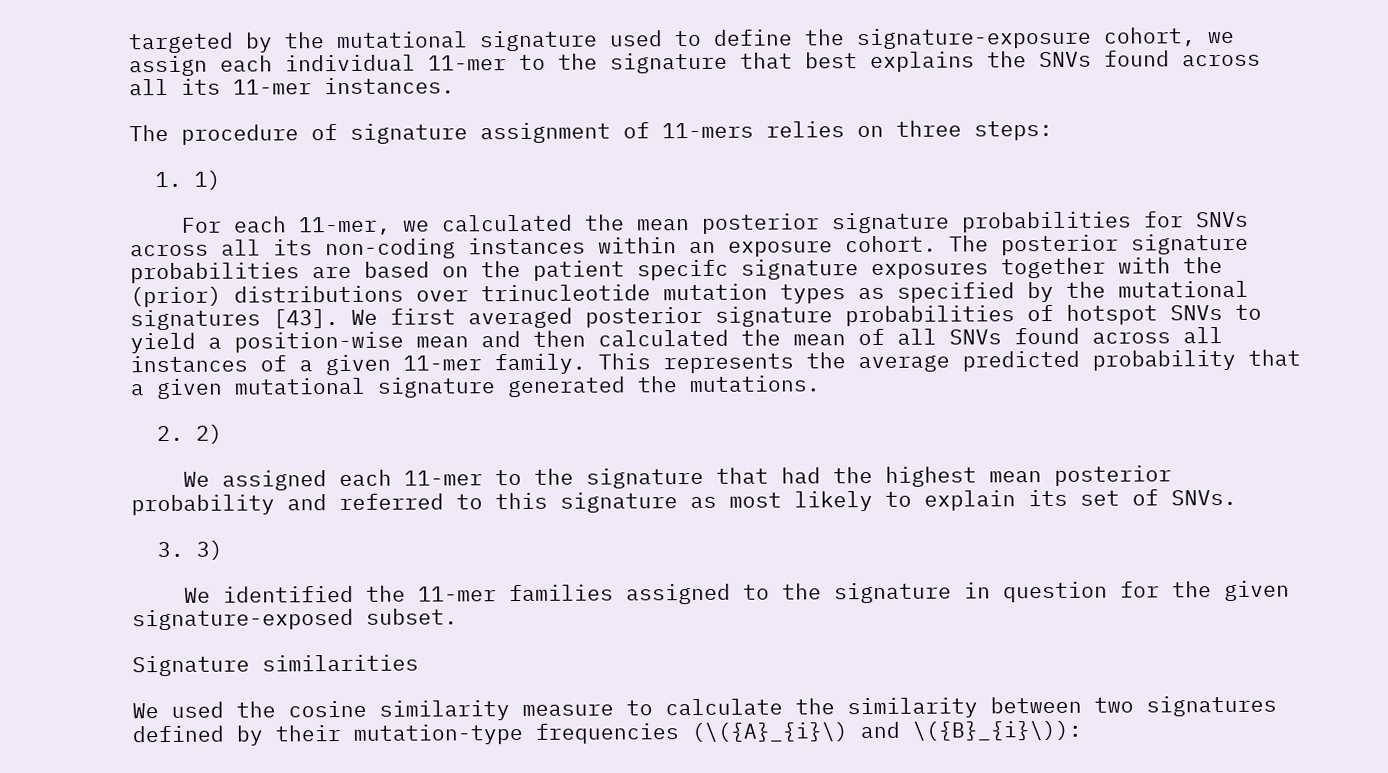targeted by the mutational signature used to define the signature-exposure cohort, we assign each individual 11-mer to the signature that best explains the SNVs found across all its 11-mer instances.

The procedure of signature assignment of 11-mers relies on three steps:

  1. 1)

    For each 11-mer, we calculated the mean posterior signature probabilities for SNVs across all its non-coding instances within an exposure cohort. The posterior signature probabilities are based on the patient specifc signature exposures together with the (prior) distributions over trinucleotide mutation types as specified by the mutational signatures [43]. We first averaged posterior signature probabilities of hotspot SNVs to yield a position-wise mean and then calculated the mean of all SNVs found across all instances of a given 11-mer family. This represents the average predicted probability that a given mutational signature generated the mutations.

  2. 2)

    We assigned each 11-mer to the signature that had the highest mean posterior probability and referred to this signature as most likely to explain its set of SNVs.

  3. 3)

    We identified the 11-mer families assigned to the signature in question for the given signature-exposed subset.

Signature similarities

We used the cosine similarity measure to calculate the similarity between two signatures defined by their mutation-type frequencies (\({A}_{i}\) and \({B}_{i}\)):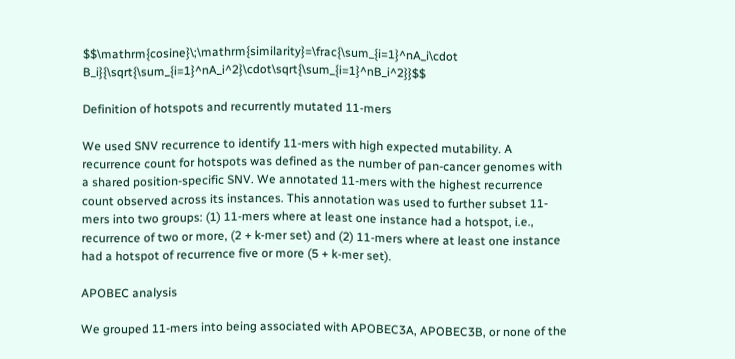$$\mathrm{cosine}\;\mathrm{similarity}=\frac{\sum_{i=1}^nA_i\cdot B_i}{\sqrt{\sum_{i=1}^nA_i^2}\cdot\sqrt{\sum_{i=1}^nB_i^2}}$$

Definition of hotspots and recurrently mutated 11-mers

We used SNV recurrence to identify 11-mers with high expected mutability. A recurrence count for hotspots was defined as the number of pan-cancer genomes with a shared position-specific SNV. We annotated 11-mers with the highest recurrence count observed across its instances. This annotation was used to further subset 11-mers into two groups: (1) 11-mers where at least one instance had a hotspot, i.e., recurrence of two or more, (2 + k-mer set) and (2) 11-mers where at least one instance had a hotspot of recurrence five or more (5 + k-mer set).

APOBEC analysis

We grouped 11-mers into being associated with APOBEC3A, APOBEC3B, or none of the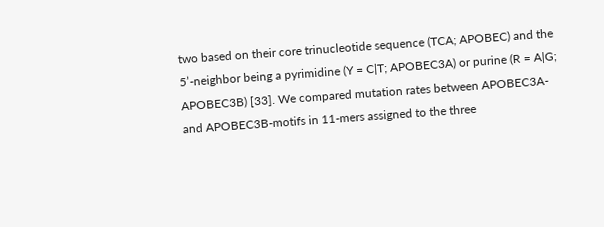two based on their core trinucleotide sequence (TCA; APOBEC) and the 5’-neighbor being a pyrimidine (Y = C|T; APOBEC3A) or purine (R = A|G; APOBEC3B) [33]. We compared mutation rates between APOBEC3A- and APOBEC3B-motifs in 11-mers assigned to the three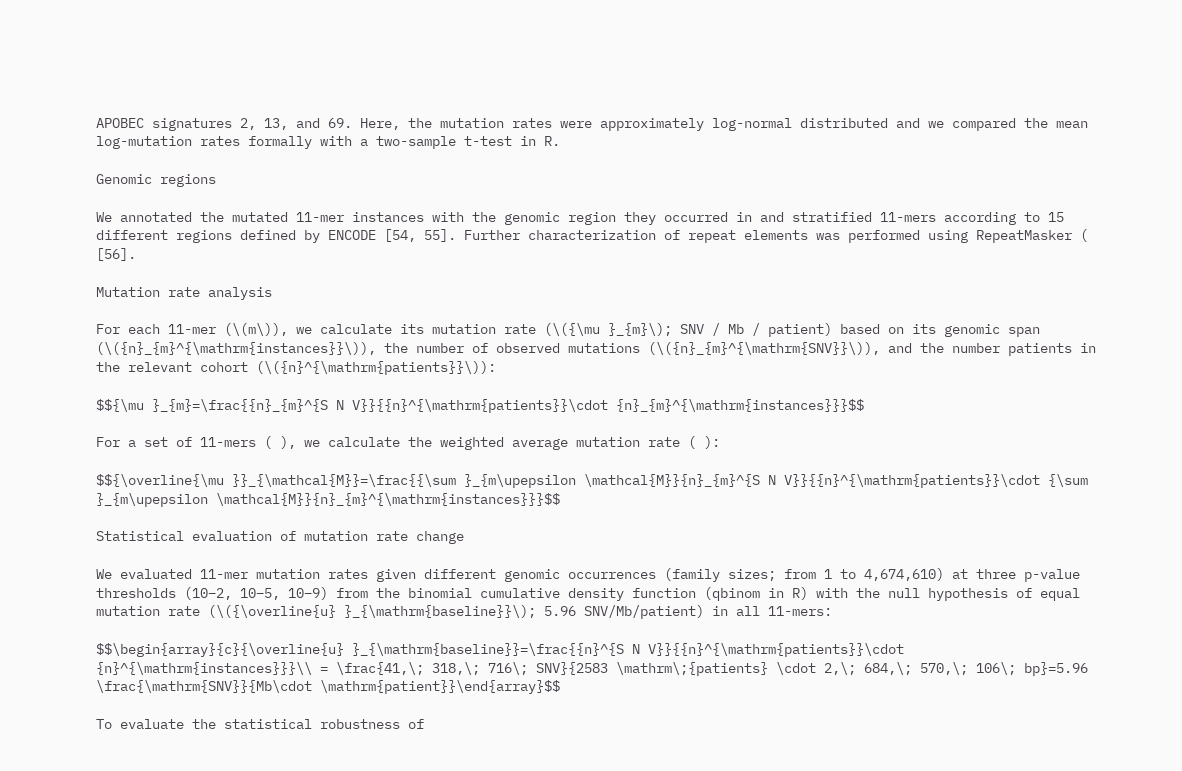APOBEC signatures 2, 13, and 69. Here, the mutation rates were approximately log-normal distributed and we compared the mean log-mutation rates formally with a two-sample t-test in R.

Genomic regions

We annotated the mutated 11-mer instances with the genomic region they occurred in and stratified 11-mers according to 15 different regions defined by ENCODE [54, 55]. Further characterization of repeat elements was performed using RepeatMasker ( [56].

Mutation rate analysis

For each 11-mer (\(m\)), we calculate its mutation rate (\({\mu }_{m}\); SNV / Mb / patient) based on its genomic span (\({n}_{m}^{\mathrm{instances}}\)), the number of observed mutations (\({n}_{m}^{\mathrm{SNV}}\)), and the number patients in the relevant cohort (\({n}^{\mathrm{patients}}\)):

$${\mu }_{m}=\frac{{n}_{m}^{S N V}}{{n}^{\mathrm{patients}}\cdot {n}_{m}^{\mathrm{instances}}}$$

For a set of 11-mers ( ), we calculate the weighted average mutation rate ( ):

$${\overline{\mu }}_{\mathcal{M}}=\frac{{\sum }_{m\upepsilon \mathcal{M}}{n}_{m}^{S N V}}{{n}^{\mathrm{patients}}\cdot {\sum }_{m\upepsilon \mathcal{M}}{n}_{m}^{\mathrm{instances}}}$$

Statistical evaluation of mutation rate change

We evaluated 11-mer mutation rates given different genomic occurrences (family sizes; from 1 to 4,674,610) at three p-value thresholds (10–2, 10–5, 10–9) from the binomial cumulative density function (qbinom in R) with the null hypothesis of equal mutation rate (\({\overline{u} }_{\mathrm{baseline}}\); 5.96 SNV/Mb/patient) in all 11-mers:

$$\begin{array}{c}{\overline{u} }_{\mathrm{baseline}}=\frac{{n}^{S N V}}{{n}^{\mathrm{patients}}\cdot {n}^{\mathrm{instances}}}\\ = \frac{41,\; 318,\; 716\; SNV}{2583 \mathrm\;{patients} \cdot 2,\; 684,\; 570,\; 106\; bp}=5.96 \frac{\mathrm{SNV}}{Mb\cdot \mathrm{patient}}\end{array}$$

To evaluate the statistical robustness of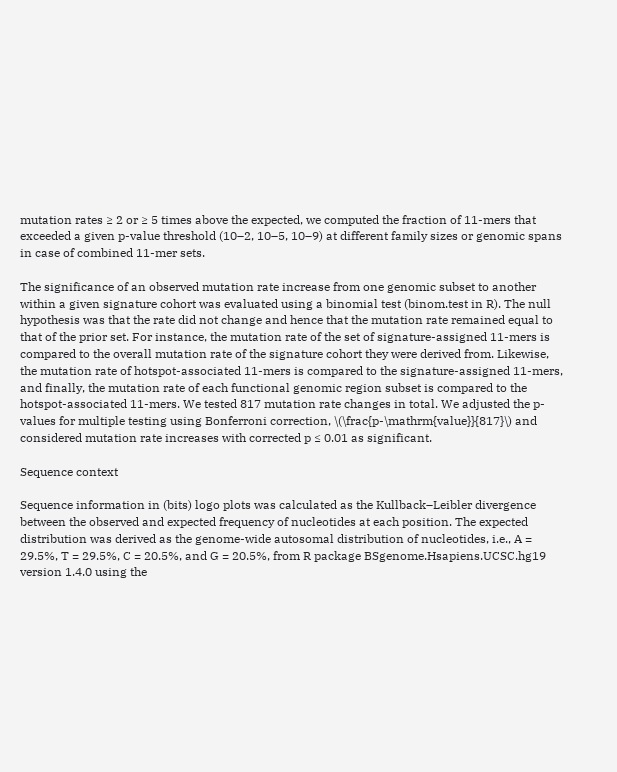mutation rates ≥ 2 or ≥ 5 times above the expected, we computed the fraction of 11-mers that exceeded a given p-value threshold (10–2, 10–5, 10–9) at different family sizes or genomic spans in case of combined 11-mer sets.

The significance of an observed mutation rate increase from one genomic subset to another within a given signature cohort was evaluated using a binomial test (binom.test in R). The null hypothesis was that the rate did not change and hence that the mutation rate remained equal to that of the prior set. For instance, the mutation rate of the set of signature-assigned 11-mers is compared to the overall mutation rate of the signature cohort they were derived from. Likewise, the mutation rate of hotspot-associated 11-mers is compared to the signature-assigned 11-mers, and finally, the mutation rate of each functional genomic region subset is compared to the hotspot-associated 11-mers. We tested 817 mutation rate changes in total. We adjusted the p-values for multiple testing using Bonferroni correction, \(\frac{p-\mathrm{value}}{817}\) and considered mutation rate increases with corrected p ≤ 0.01 as significant.

Sequence context

Sequence information in (bits) logo plots was calculated as the Kullback–Leibler divergence between the observed and expected frequency of nucleotides at each position. The expected distribution was derived as the genome-wide autosomal distribution of nucleotides, i.e., A = 29.5%, T = 29.5%, C = 20.5%, and G = 20.5%, from R package BSgenome.Hsapiens.UCSC.hg19 version 1.4.0 using the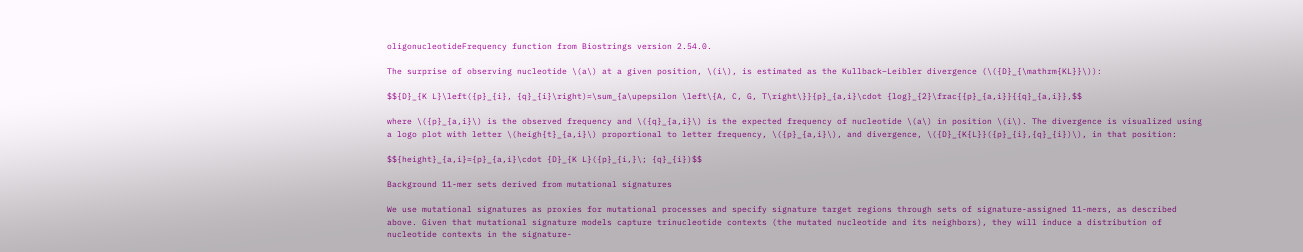oligonucleotideFrequency function from Biostrings version 2.54.0.

The surprise of observing nucleotide \(a\) at a given position, \(i\), is estimated as the Kullback–Leibler divergence (\({D}_{\mathrm{KL}}\)):

$${D}_{K L}\left({p}_{i}, {q}_{i}\right)=\sum_{a\upepsilon \left\{A, C, G, T\right\}}{p}_{a,i}\cdot {log}_{2}\frac{{p}_{a,i}}{{q}_{a,i}},$$

where \({p}_{a,i}\) is the observed frequency and \({q}_{a,i}\) is the expected frequency of nucleotide \(a\) in position \(i\). The divergence is visualized using a logo plot with letter \(heigh{t}_{a,i}\) proportional to letter frequency, \({p}_{a,i}\), and divergence, \({D}_{K{L}}({p}_{i},{q}_{i})\), in that position:

$${height}_{a,i}={p}_{a,i}\cdot {D}_{K L}({p}_{i,}\; {q}_{i})$$

Background 11-mer sets derived from mutational signatures

We use mutational signatures as proxies for mutational processes and specify signature target regions through sets of signature-assigned 11-mers, as described above. Given that mutational signature models capture trinucleotide contexts (the mutated nucleotide and its neighbors), they will induce a distribution of nucleotide contexts in the signature-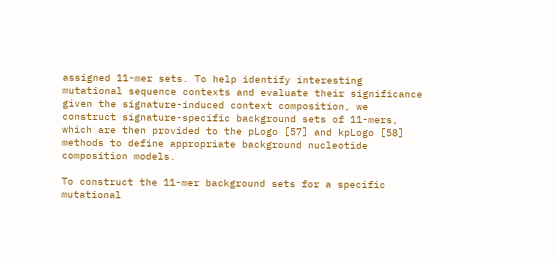assigned 11-mer sets. To help identify interesting mutational sequence contexts and evaluate their significance given the signature-induced context composition, we construct signature-specific background sets of 11-mers, which are then provided to the pLogo [57] and kpLogo [58] methods to define appropriate background nucleotide composition models.

To construct the 11-mer background sets for a specific mutational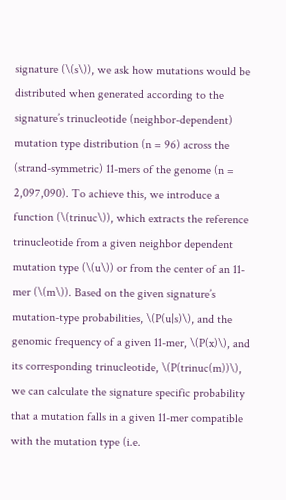signature (\(s\)), we ask how mutations would be distributed when generated according to the signature’s trinucleotide (neighbor-dependent) mutation type distribution (n = 96) across the (strand-symmetric) 11-mers of the genome (n = 2,097,090). To achieve this, we introduce a function (\(trinuc\)), which extracts the reference trinucleotide from a given neighbor dependent mutation type (\(u\)) or from the center of an 11-mer (\(m\)). Based on the given signature’s mutation-type probabilities, \(P(u|s)\), and the genomic frequency of a given 11-mer, \(P(x)\), and its corresponding trinucleotide, \(P(trinuc(m))\), we can calculate the signature specific probability that a mutation falls in a given 11-mer compatible with the mutation type (i.e.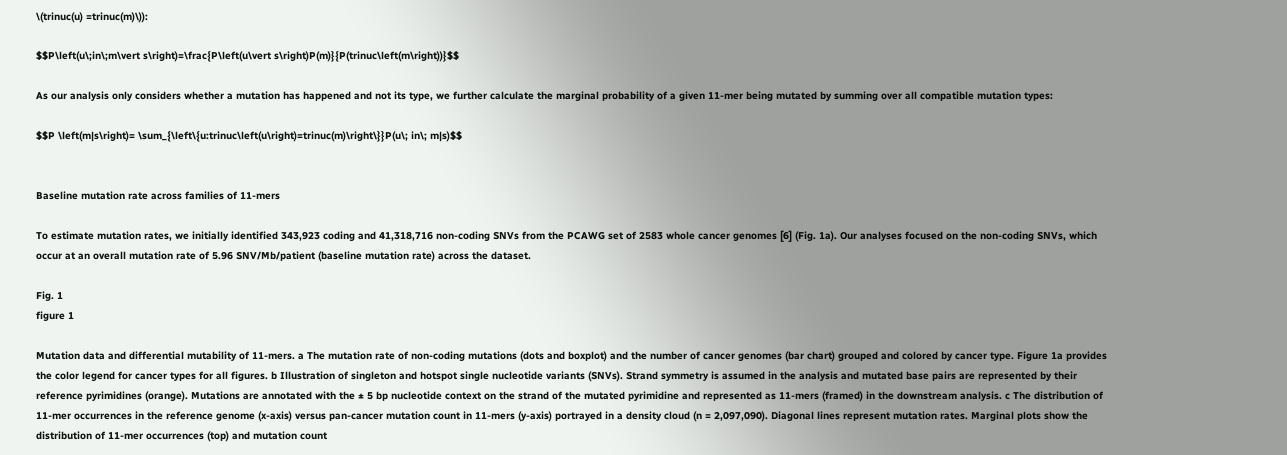\(trinuc(u) =trinuc(m)\)):

$$P\left(u\;in\;m\vert s\right)=\frac{P\left(u\vert s\right)P(m)}{P(trinuc\left(m\right))}$$

As our analysis only considers whether a mutation has happened and not its type, we further calculate the marginal probability of a given 11-mer being mutated by summing over all compatible mutation types:

$$P \left(m|s\right)= \sum_{\left\{u:trinuc\left(u\right)=trinuc(m)\right\}}P(u\; in\; m|s)$$


Baseline mutation rate across families of 11-mers

To estimate mutation rates, we initially identified 343,923 coding and 41,318,716 non-coding SNVs from the PCAWG set of 2583 whole cancer genomes [6] (Fig. 1a). Our analyses focused on the non-coding SNVs, which occur at an overall mutation rate of 5.96 SNV/Mb/patient (baseline mutation rate) across the dataset.

Fig. 1
figure 1

Mutation data and differential mutability of 11-mers. a The mutation rate of non-coding mutations (dots and boxplot) and the number of cancer genomes (bar chart) grouped and colored by cancer type. Figure 1a provides the color legend for cancer types for all figures. b Illustration of singleton and hotspot single nucleotide variants (SNVs). Strand symmetry is assumed in the analysis and mutated base pairs are represented by their reference pyrimidines (orange). Mutations are annotated with the ± 5 bp nucleotide context on the strand of the mutated pyrimidine and represented as 11-mers (framed) in the downstream analysis. c The distribution of 11-mer occurrences in the reference genome (x-axis) versus pan-cancer mutation count in 11-mers (y-axis) portrayed in a density cloud (n = 2,097,090). Diagonal lines represent mutation rates. Marginal plots show the distribution of 11-mer occurrences (top) and mutation count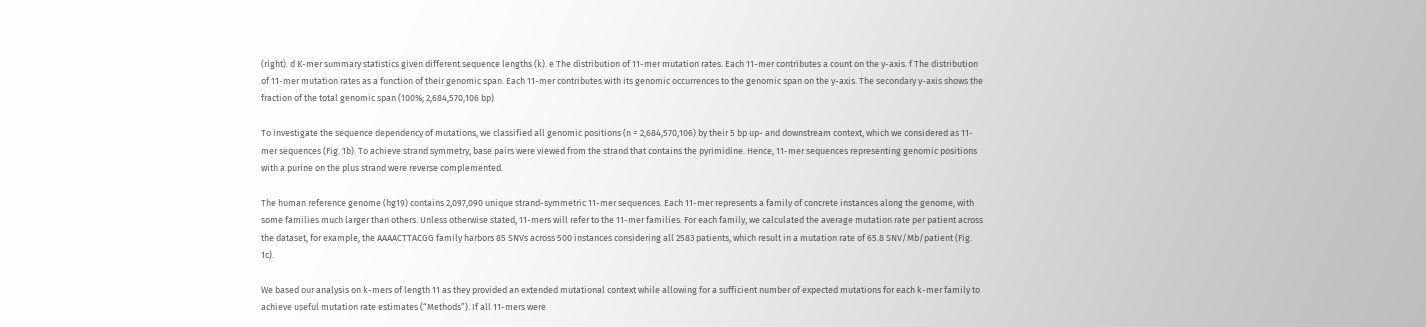(right). d K-mer summary statistics given different sequence lengths (k). e The distribution of 11-mer mutation rates. Each 11-mer contributes a count on the y-axis. f The distribution of 11-mer mutation rates as a function of their genomic span. Each 11-mer contributes with its genomic occurrences to the genomic span on the y-axis. The secondary y-axis shows the fraction of the total genomic span (100%; 2,684,570,106 bp)

To investigate the sequence dependency of mutations, we classified all genomic positions (n = 2,684,570,106) by their 5 bp up- and downstream context, which we considered as 11-mer sequences (Fig. 1b). To achieve strand symmetry, base pairs were viewed from the strand that contains the pyrimidine. Hence, 11-mer sequences representing genomic positions with a purine on the plus strand were reverse complemented.

The human reference genome (hg19) contains 2,097,090 unique strand-symmetric 11-mer sequences. Each 11-mer represents a family of concrete instances along the genome, with some families much larger than others. Unless otherwise stated, 11-mers will refer to the 11-mer families. For each family, we calculated the average mutation rate per patient across the dataset, for example, the AAAACTTACGG family harbors 85 SNVs across 500 instances considering all 2583 patients, which result in a mutation rate of 65.8 SNV/Mb/patient (Fig. 1c).

We based our analysis on k-mers of length 11 as they provided an extended mutational context while allowing for a sufficient number of expected mutations for each k-mer family to achieve useful mutation rate estimates (“Methods”). If all 11-mers were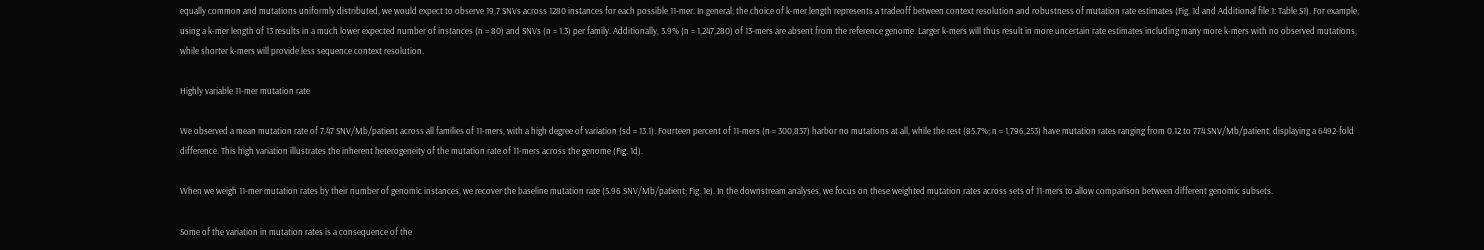equally common and mutations uniformly distributed, we would expect to observe 19.7 SNVs across 1280 instances for each possible 11-mer. In general, the choice of k-mer length represents a tradeoff between context resolution and robustness of mutation rate estimates (Fig. 1d and Additional file 1: Table S1). For example, using a k-mer length of 13 results in a much lower expected number of instances (n = 80) and SNVs (n = 1.3) per family. Additionally, 3.9% (n = 1,247,280) of 13-mers are absent from the reference genome. Larger k-mers will thus result in more uncertain rate estimates including many more k-mers with no observed mutations, while shorter k-mers will provide less sequence context resolution.

Highly variable 11-mer mutation rate

We observed a mean mutation rate of 7.47 SNV/Mb/patient across all families of 11-mers, with a high degree of variation (sd = 13.1). Fourteen percent of 11-mers (n = 300,837) harbor no mutations at all, while the rest (85.7%; n = 1,796,253) have mutation rates ranging from 0.12 to 774 SNV/Mb/patient, displaying a 6492-fold difference. This high variation illustrates the inherent heterogeneity of the mutation rate of 11-mers across the genome (Fig. 1d).

When we weigh 11-mer mutation rates by their number of genomic instances, we recover the baseline mutation rate (5.96 SNV/Mb/patient; Fig. 1e). In the downstream analyses, we focus on these weighted mutation rates across sets of 11-mers to allow comparison between different genomic subsets.

Some of the variation in mutation rates is a consequence of the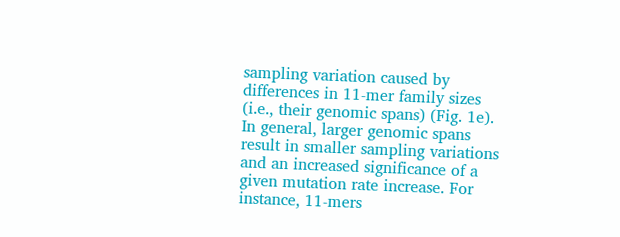sampling variation caused by differences in 11-mer family sizes (i.e., their genomic spans) (Fig. 1e). In general, larger genomic spans result in smaller sampling variations and an increased significance of a given mutation rate increase. For instance, 11-mers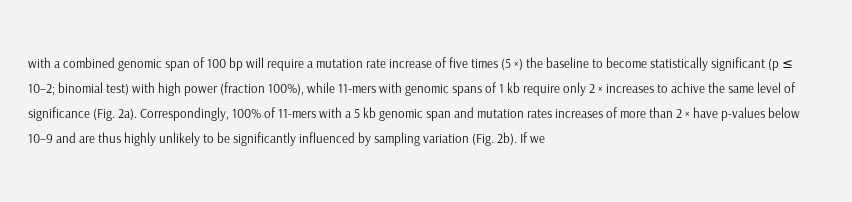with a combined genomic span of 100 bp will require a mutation rate increase of five times (5 ×) the baseline to become statistically significant (p ≤ 10–2; binomial test) with high power (fraction 100%), while 11-mers with genomic spans of 1 kb require only 2 × increases to achive the same level of significance (Fig. 2a). Correspondingly, 100% of 11-mers with a 5 kb genomic span and mutation rates increases of more than 2 × have p-values below 10–9 and are thus highly unlikely to be significantly influenced by sampling variation (Fig. 2b). If we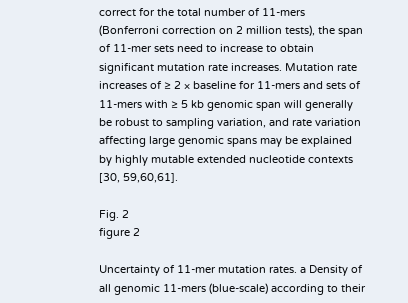correct for the total number of 11-mers (Bonferroni correction on 2 million tests), the span of 11-mer sets need to increase to obtain significant mutation rate increases. Mutation rate increases of ≥ 2 × baseline for 11-mers and sets of 11-mers with ≥ 5 kb genomic span will generally be robust to sampling variation, and rate variation affecting large genomic spans may be explained by highly mutable extended nucleotide contexts [30, 59,60,61].

Fig. 2
figure 2

Uncertainty of 11-mer mutation rates. a Density of all genomic 11-mers (blue-scale) according to their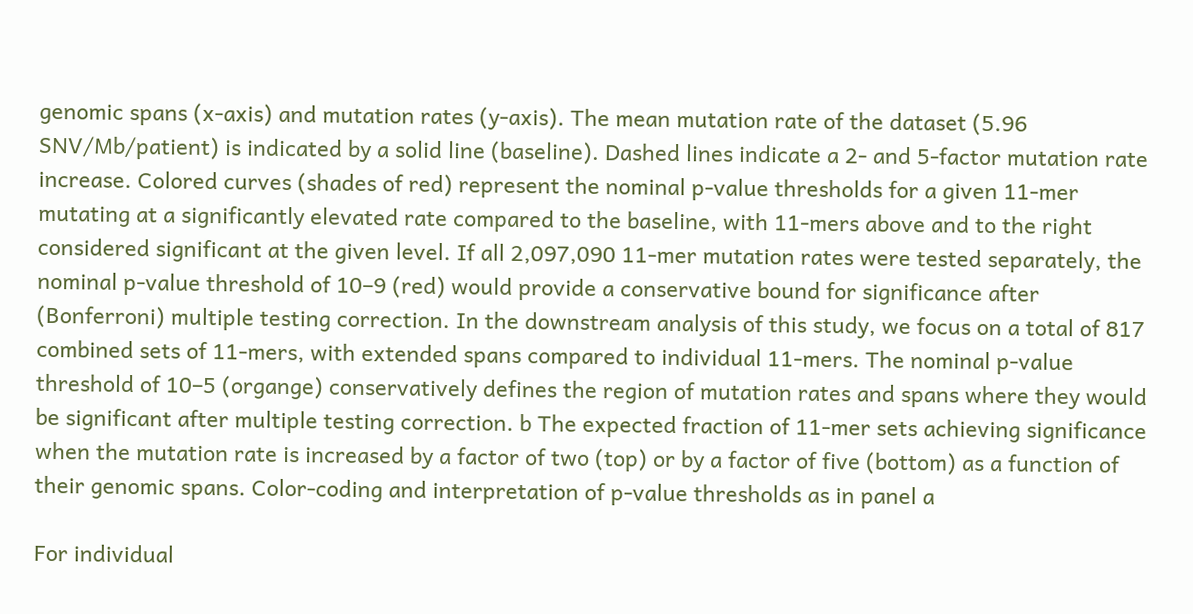genomic spans (x-axis) and mutation rates (y-axis). The mean mutation rate of the dataset (5.96 SNV/Mb/patient) is indicated by a solid line (baseline). Dashed lines indicate a 2- and 5-factor mutation rate increase. Colored curves (shades of red) represent the nominal p-value thresholds for a given 11-mer mutating at a significantly elevated rate compared to the baseline, with 11-mers above and to the right considered significant at the given level. If all 2,097,090 11-mer mutation rates were tested separately, the nominal p-value threshold of 10–9 (red) would provide a conservative bound for significance after (Bonferroni) multiple testing correction. In the downstream analysis of this study, we focus on a total of 817 combined sets of 11-mers, with extended spans compared to individual 11-mers. The nominal p-value threshold of 10–5 (organge) conservatively defines the region of mutation rates and spans where they would be significant after multiple testing correction. b The expected fraction of 11-mer sets achieving significance when the mutation rate is increased by a factor of two (top) or by a factor of five (bottom) as a function of their genomic spans. Color-coding and interpretation of p-value thresholds as in panel a

For individual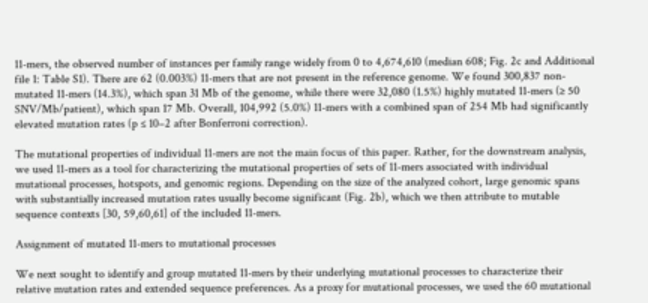11-mers, the observed number of instances per family range widely from 0 to 4,674,610 (median 608; Fig. 2c and Additional file 1: Table S1). There are 62 (0.003%) 11-mers that are not present in the reference genome. We found 300,837 non-mutated 11-mers (14.3%), which span 31 Mb of the genome, while there were 32,080 (1.5%) highly mutated 11-mers (≥ 50 SNV/Mb/patient), which span 17 Mb. Overall, 104,992 (5.0%) 11-mers with a combined span of 254 Mb had significantly elevated mutation rates (p ≤ 10–2 after Bonferroni correction).

The mutational properties of individual 11-mers are not the main focus of this paper. Rather, for the downstream analysis, we used 11-mers as a tool for characterizing the mutational properties of sets of 11-mers associated with individual mutational processes, hotspots, and genomic regions. Depending on the size of the analyzed cohort, large genomic spans with substantially increased mutation rates usually become significant (Fig. 2b), which we then attribute to mutable sequence contexts [30, 59,60,61] of the included 11-mers.

Assignment of mutated 11-mers to mutational processes

We next sought to identify and group mutated 11-mers by their underlying mutational processes to characterize their relative mutation rates and extended sequence preferences. As a proxy for mutational processes, we used the 60 mutational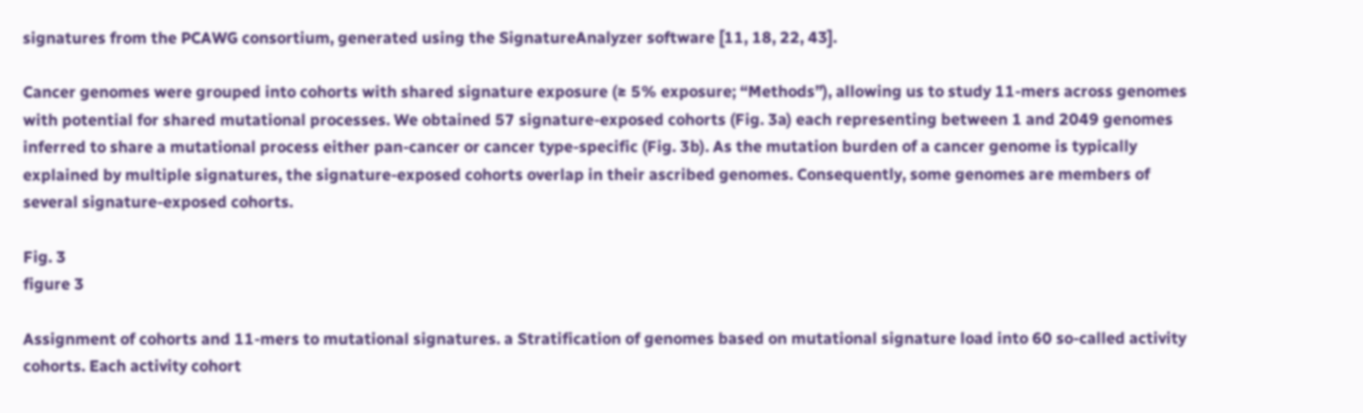signatures from the PCAWG consortium, generated using the SignatureAnalyzer software [11, 18, 22, 43].

Cancer genomes were grouped into cohorts with shared signature exposure (≥ 5% exposure; “Methods”), allowing us to study 11-mers across genomes with potential for shared mutational processes. We obtained 57 signature-exposed cohorts (Fig. 3a) each representing between 1 and 2049 genomes inferred to share a mutational process either pan-cancer or cancer type-specific (Fig. 3b). As the mutation burden of a cancer genome is typically explained by multiple signatures, the signature-exposed cohorts overlap in their ascribed genomes. Consequently, some genomes are members of several signature-exposed cohorts.

Fig. 3
figure 3

Assignment of cohorts and 11-mers to mutational signatures. a Stratification of genomes based on mutational signature load into 60 so-called activity cohorts. Each activity cohort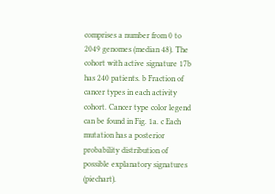comprises a number from 0 to 2049 genomes (median 48). The cohort with active signature 17b has 240 patients. b Fraction of cancer types in each activity cohort. Cancer type color legend can be found in Fig. 1a. c Each mutation has a posterior probability distribution of possible explanatory signatures (piechart).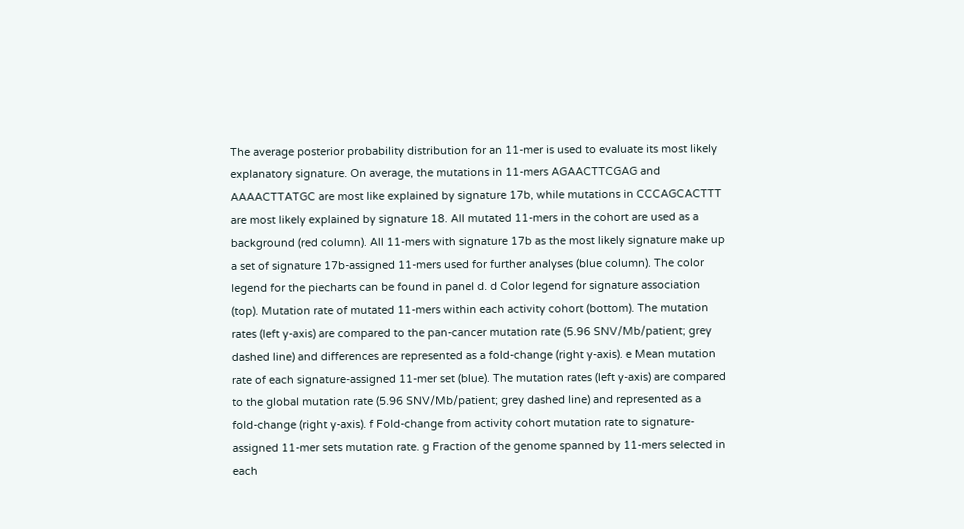The average posterior probability distribution for an 11-mer is used to evaluate its most likely explanatory signature. On average, the mutations in 11-mers AGAACTTCGAG and AAAACTTATGC are most like explained by signature 17b, while mutations in CCCAGCACTTT are most likely explained by signature 18. All mutated 11-mers in the cohort are used as a background (red column). All 11-mers with signature 17b as the most likely signature make up a set of signature 17b-assigned 11-mers used for further analyses (blue column). The color legend for the piecharts can be found in panel d. d Color legend for signature association (top). Mutation rate of mutated 11-mers within each activity cohort (bottom). The mutation rates (left y-axis) are compared to the pan-cancer mutation rate (5.96 SNV/Mb/patient; grey dashed line) and differences are represented as a fold-change (right y-axis). e Mean mutation rate of each signature-assigned 11-mer set (blue). The mutation rates (left y-axis) are compared to the global mutation rate (5.96 SNV/Mb/patient; grey dashed line) and represented as a fold-change (right y-axis). f Fold-change from activity cohort mutation rate to signature-assigned 11-mer sets mutation rate. g Fraction of the genome spanned by 11-mers selected in each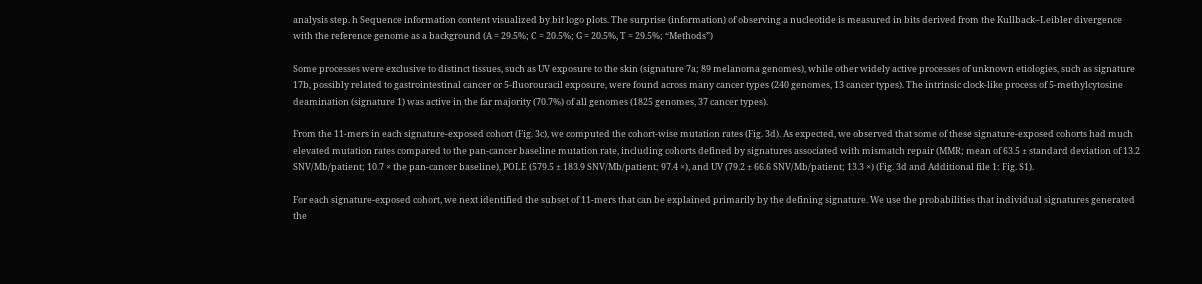analysis step. h Sequence information content visualized by bit logo plots. The surprise (information) of observing a nucleotide is measured in bits derived from the Kullback–Leibler divergence with the reference genome as a background (A = 29.5%; C = 20.5%; G = 20.5%, T = 29.5%; “Methods”)

Some processes were exclusive to distinct tissues, such as UV exposure to the skin (signature 7a; 89 melanoma genomes), while other widely active processes of unknown etiologies, such as signature 17b, possibly related to gastrointestinal cancer or 5-fluorouracil exposure, were found across many cancer types (240 genomes, 13 cancer types). The intrinsic clock-like process of 5-methylcytosine deamination (signature 1) was active in the far majority (70.7%) of all genomes (1825 genomes, 37 cancer types).

From the 11-mers in each signature-exposed cohort (Fig. 3c), we computed the cohort-wise mutation rates (Fig. 3d). As expected, we observed that some of these signature-exposed cohorts had much elevated mutation rates compared to the pan-cancer baseline mutation rate, including cohorts defined by signatures associated with mismatch repair (MMR; mean of 63.5 ± standard deviation of 13.2 SNV/Mb/patient; 10.7 × the pan-cancer baseline), POLE (579.5 ± 183.9 SNV/Mb/patient; 97.4 ×), and UV (79.2 ± 66.6 SNV/Mb/patient; 13.3 ×) (Fig. 3d and Additional file 1: Fig. S1).

For each signature-exposed cohort, we next identified the subset of 11-mers that can be explained primarily by the defining signature. We use the probabilities that individual signatures generated the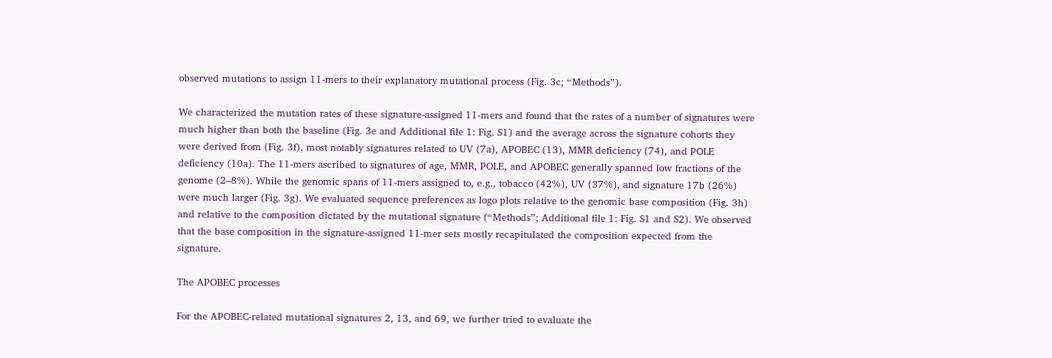observed mutations to assign 11-mers to their explanatory mutational process (Fig. 3c; “Methods”).

We characterized the mutation rates of these signature-assigned 11-mers and found that the rates of a number of signatures were much higher than both the baseline (Fig. 3e and Additional file 1: Fig. S1) and the average across the signature cohorts they were derived from (Fig. 3f), most notably signatures related to UV (7a), APOBEC (13), MMR deficiency (74), and POLE deficiency (10a). The 11-mers ascribed to signatures of age, MMR, POLE, and APOBEC generally spanned low fractions of the genome (2–8%). While the genomic spans of 11-mers assigned to, e.g., tobacco (42%), UV (37%), and signature 17b (26%) were much larger (Fig. 3g). We evaluated sequence preferences as logo plots relative to the genomic base composition (Fig. 3h) and relative to the composition dictated by the mutational signature (“Methods”; Additional file 1: Fig. S1 and S2). We observed that the base composition in the signature-assigned 11-mer sets mostly recapitulated the composition expected from the signature.

The APOBEC processes

For the APOBEC-related mutational signatures 2, 13, and 69, we further tried to evaluate the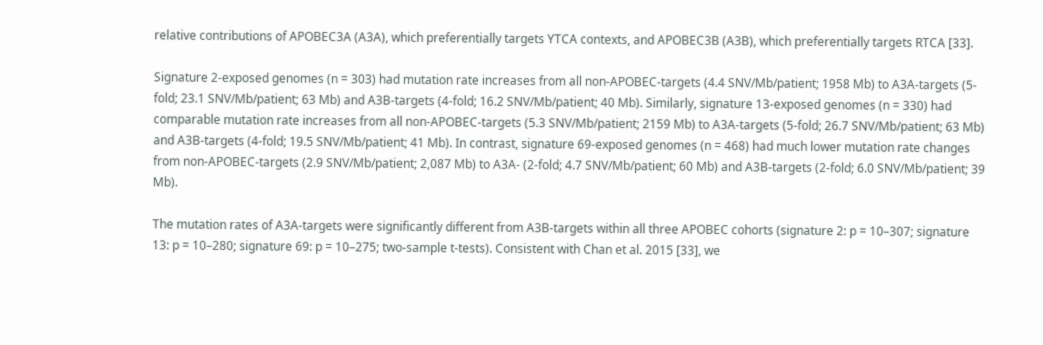relative contributions of APOBEC3A (A3A), which preferentially targets YTCA contexts, and APOBEC3B (A3B), which preferentially targets RTCA [33].

Signature 2-exposed genomes (n = 303) had mutation rate increases from all non-APOBEC-targets (4.4 SNV/Mb/patient; 1958 Mb) to A3A-targets (5-fold; 23.1 SNV/Mb/patient; 63 Mb) and A3B-targets (4-fold; 16.2 SNV/Mb/patient; 40 Mb). Similarly, signature 13-exposed genomes (n = 330) had comparable mutation rate increases from all non-APOBEC-targets (5.3 SNV/Mb/patient; 2159 Mb) to A3A-targets (5-fold; 26.7 SNV/Mb/patient; 63 Mb) and A3B-targets (4-fold; 19.5 SNV/Mb/patient; 41 Mb). In contrast, signature 69-exposed genomes (n = 468) had much lower mutation rate changes from non-APOBEC-targets (2.9 SNV/Mb/patient; 2,087 Mb) to A3A- (2-fold; 4.7 SNV/Mb/patient; 60 Mb) and A3B-targets (2-fold; 6.0 SNV/Mb/patient; 39 Mb).

The mutation rates of A3A-targets were significantly different from A3B-targets within all three APOBEC cohorts (signature 2: p = 10–307; signature 13: p = 10–280; signature 69: p = 10–275; two-sample t-tests). Consistent with Chan et al. 2015 [33], we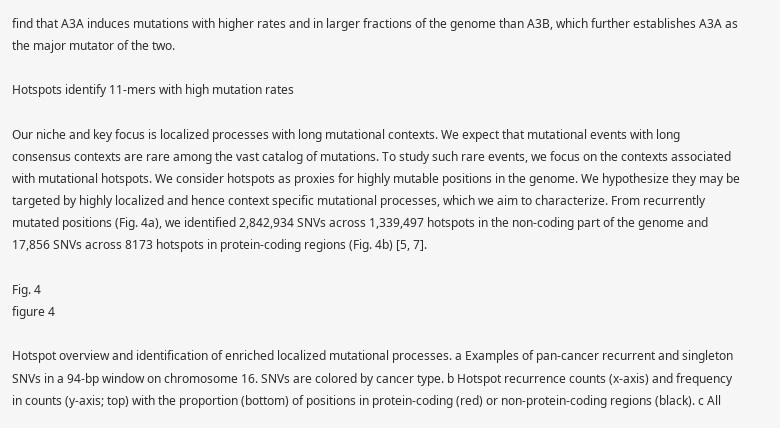find that A3A induces mutations with higher rates and in larger fractions of the genome than A3B, which further establishes A3A as the major mutator of the two.

Hotspots identify 11-mers with high mutation rates

Our niche and key focus is localized processes with long mutational contexts. We expect that mutational events with long consensus contexts are rare among the vast catalog of mutations. To study such rare events, we focus on the contexts associated with mutational hotspots. We consider hotspots as proxies for highly mutable positions in the genome. We hypothesize they may be targeted by highly localized and hence context specific mutational processes, which we aim to characterize. From recurrently mutated positions (Fig. 4a), we identified 2,842,934 SNVs across 1,339,497 hotspots in the non-coding part of the genome and 17,856 SNVs across 8173 hotspots in protein-coding regions (Fig. 4b) [5, 7].

Fig. 4
figure 4

Hotspot overview and identification of enriched localized mutational processes. a Examples of pan-cancer recurrent and singleton SNVs in a 94-bp window on chromosome 16. SNVs are colored by cancer type. b Hotspot recurrence counts (x-axis) and frequency in counts (y-axis; top) with the proportion (bottom) of positions in protein-coding (red) or non-protein-coding regions (black). c All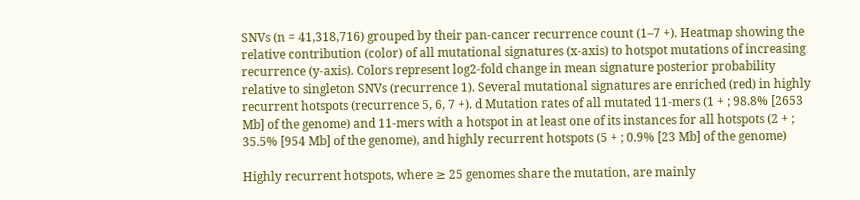SNVs (n = 41,318,716) grouped by their pan-cancer recurrence count (1–7 +). Heatmap showing the relative contribution (color) of all mutational signatures (x-axis) to hotspot mutations of increasing recurrence (y-axis). Colors represent log2-fold change in mean signature posterior probability relative to singleton SNVs (recurrence 1). Several mutational signatures are enriched (red) in highly recurrent hotspots (recurrence 5, 6, 7 +). d Mutation rates of all mutated 11-mers (1 + ; 98.8% [2653 Mb] of the genome) and 11-mers with a hotspot in at least one of its instances for all hotspots (2 + ; 35.5% [954 Mb] of the genome), and highly recurrent hotspots (5 + ; 0.9% [23 Mb] of the genome)

Highly recurrent hotspots, where ≥ 25 genomes share the mutation, are mainly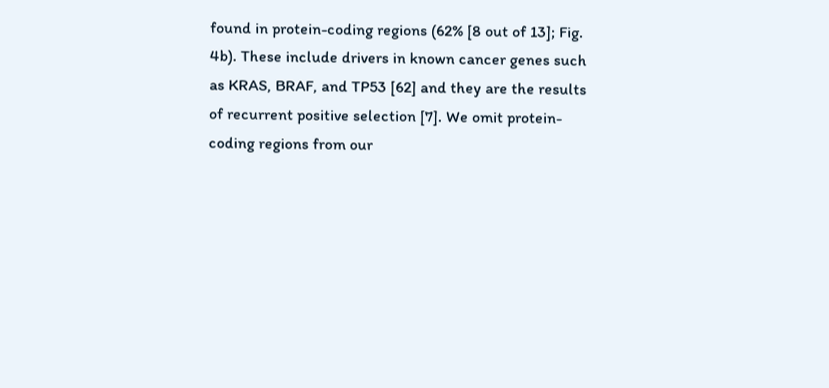found in protein-coding regions (62% [8 out of 13]; Fig. 4b). These include drivers in known cancer genes such as KRAS, BRAF, and TP53 [62] and they are the results of recurrent positive selection [7]. We omit protein-coding regions from our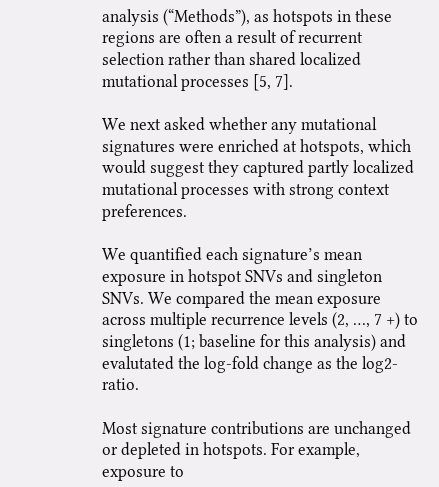analysis (“Methods”), as hotspots in these regions are often a result of recurrent selection rather than shared localized mutational processes [5, 7].

We next asked whether any mutational signatures were enriched at hotspots, which would suggest they captured partly localized mutational processes with strong context preferences.

We quantified each signature’s mean exposure in hotspot SNVs and singleton SNVs. We compared the mean exposure across multiple recurrence levels (2, …, 7 +) to singletons (1; baseline for this analysis) and evalutated the log-fold change as the log2-ratio.

Most signature contributions are unchanged or depleted in hotspots. For example, exposure to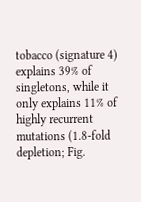tobacco (signature 4) explains 39% of singletons, while it only explains 11% of highly recurrent mutations (1.8-fold depletion; Fig.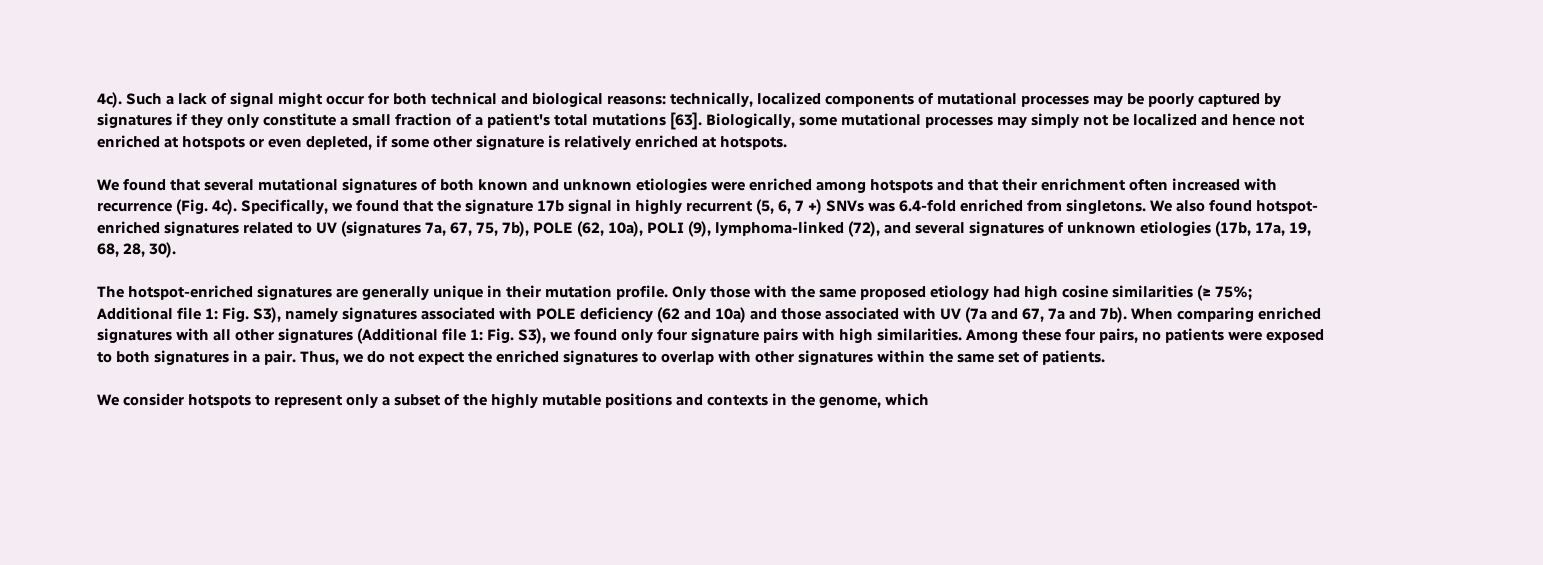4c). Such a lack of signal might occur for both technical and biological reasons: technically, localized components of mutational processes may be poorly captured by signatures if they only constitute a small fraction of a patient's total mutations [63]. Biologically, some mutational processes may simply not be localized and hence not enriched at hotspots or even depleted, if some other signature is relatively enriched at hotspots.

We found that several mutational signatures of both known and unknown etiologies were enriched among hotspots and that their enrichment often increased with recurrence (Fig. 4c). Specifically, we found that the signature 17b signal in highly recurrent (5, 6, 7 +) SNVs was 6.4-fold enriched from singletons. We also found hotspot-enriched signatures related to UV (signatures 7a, 67, 75, 7b), POLE (62, 10a), POLI (9), lymphoma-linked (72), and several signatures of unknown etiologies (17b, 17a, 19, 68, 28, 30).

The hotspot-enriched signatures are generally unique in their mutation profile. Only those with the same proposed etiology had high cosine similarities (≥ 75%; Additional file 1: Fig. S3), namely signatures associated with POLE deficiency (62 and 10a) and those associated with UV (7a and 67, 7a and 7b). When comparing enriched signatures with all other signatures (Additional file 1: Fig. S3), we found only four signature pairs with high similarities. Among these four pairs, no patients were exposed to both signatures in a pair. Thus, we do not expect the enriched signatures to overlap with other signatures within the same set of patients.

We consider hotspots to represent only a subset of the highly mutable positions and contexts in the genome, which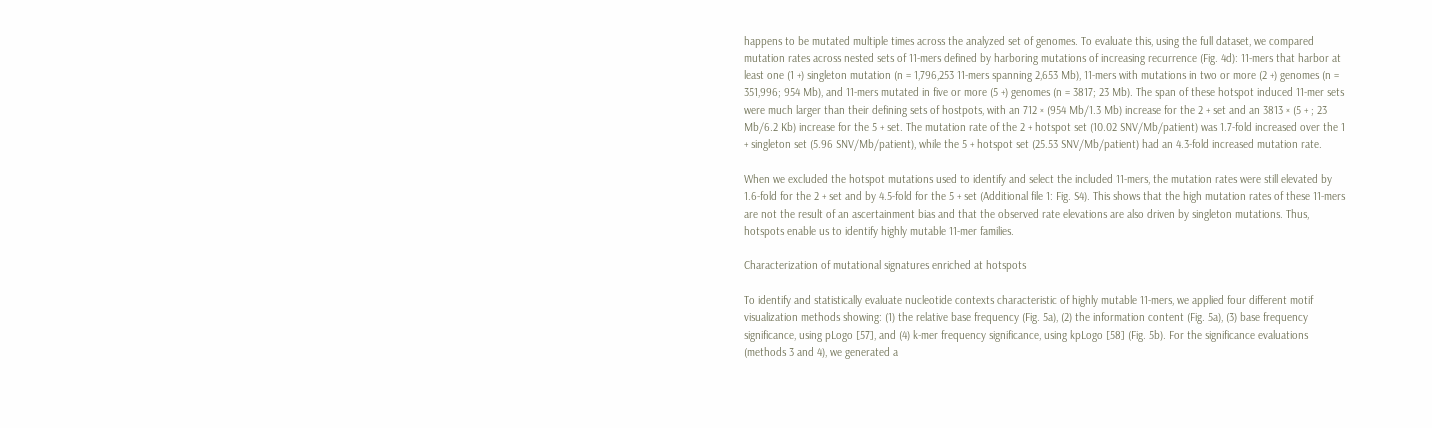happens to be mutated multiple times across the analyzed set of genomes. To evaluate this, using the full dataset, we compared mutation rates across nested sets of 11-mers defined by harboring mutations of increasing recurrence (Fig. 4d): 11-mers that harbor at least one (1 +) singleton mutation (n = 1,796,253 11-mers spanning 2,653 Mb), 11-mers with mutations in two or more (2 +) genomes (n = 351,996; 954 Mb), and 11-mers mutated in five or more (5 +) genomes (n = 3817; 23 Mb). The span of these hotspot induced 11-mer sets were much larger than their defining sets of hostpots, with an 712 × (954 Mb/1.3 Mb) increase for the 2 + set and an 3813 × (5 + ; 23 Mb/6.2 Kb) increase for the 5 + set. The mutation rate of the 2 + hotspot set (10.02 SNV/Mb/patient) was 1.7-fold increased over the 1 + singleton set (5.96 SNV/Mb/patient), while the 5 + hotspot set (25.53 SNV/Mb/patient) had an 4.3-fold increased mutation rate.

When we excluded the hotspot mutations used to identify and select the included 11-mers, the mutation rates were still elevated by 1.6-fold for the 2 + set and by 4.5-fold for the 5 + set (Additional file 1: Fig. S4). This shows that the high mutation rates of these 11-mers are not the result of an ascertainment bias and that the observed rate elevations are also driven by singleton mutations. Thus, hotspots enable us to identify highly mutable 11-mer families.

Characterization of mutational signatures enriched at hotspots

To identify and statistically evaluate nucleotide contexts characteristic of highly mutable 11-mers, we applied four different motif visualization methods showing: (1) the relative base frequency (Fig. 5a), (2) the information content (Fig. 5a), (3) base frequency significance, using pLogo [57], and (4) k-mer frequency significance, using kpLogo [58] (Fig. 5b). For the significance evaluations (methods 3 and 4), we generated a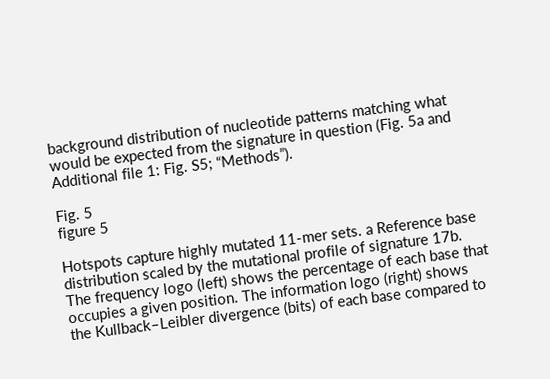background distribution of nucleotide patterns matching what would be expected from the signature in question (Fig. 5a and Additional file 1: Fig. S5; “Methods”).

Fig. 5
figure 5

Hotspots capture highly mutated 11-mer sets. a Reference base distribution scaled by the mutational profile of signature 17b. The frequency logo (left) shows the percentage of each base that occupies a given position. The information logo (right) shows the Kullback–Leibler divergence (bits) of each base compared to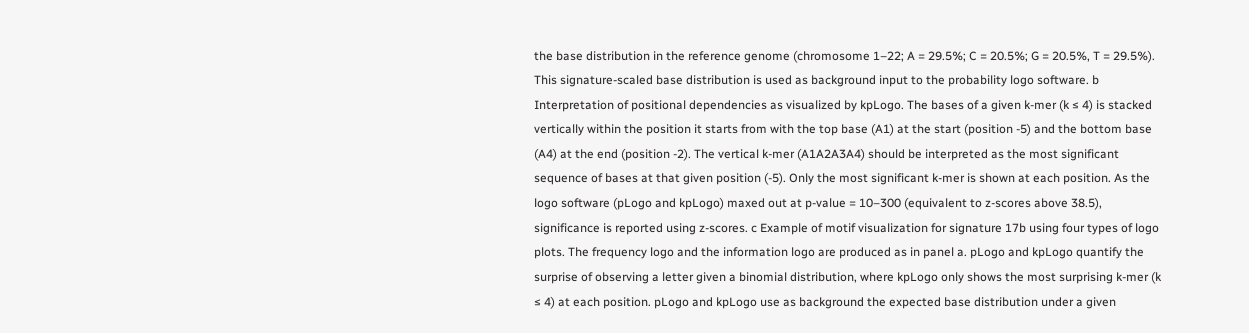the base distribution in the reference genome (chromosome 1–22; A = 29.5%; C = 20.5%; G = 20.5%, T = 29.5%). This signature-scaled base distribution is used as background input to the probability logo software. b Interpretation of positional dependencies as visualized by kpLogo. The bases of a given k-mer (k ≤ 4) is stacked vertically within the position it starts from with the top base (A1) at the start (position -5) and the bottom base (A4) at the end (position -2). The vertical k-mer (A1A2A3A4) should be interpreted as the most significant sequence of bases at that given position (-5). Only the most significant k-mer is shown at each position. As the logo software (pLogo and kpLogo) maxed out at p-value = 10–300 (equivalent to z-scores above 38.5), significance is reported using z-scores. c Example of motif visualization for signature 17b using four types of logo plots. The frequency logo and the information logo are produced as in panel a. pLogo and kpLogo quantify the surprise of observing a letter given a binomial distribution, where kpLogo only shows the most surprising k-mer (k ≤ 4) at each position. pLogo and kpLogo use as background the expected base distribution under a given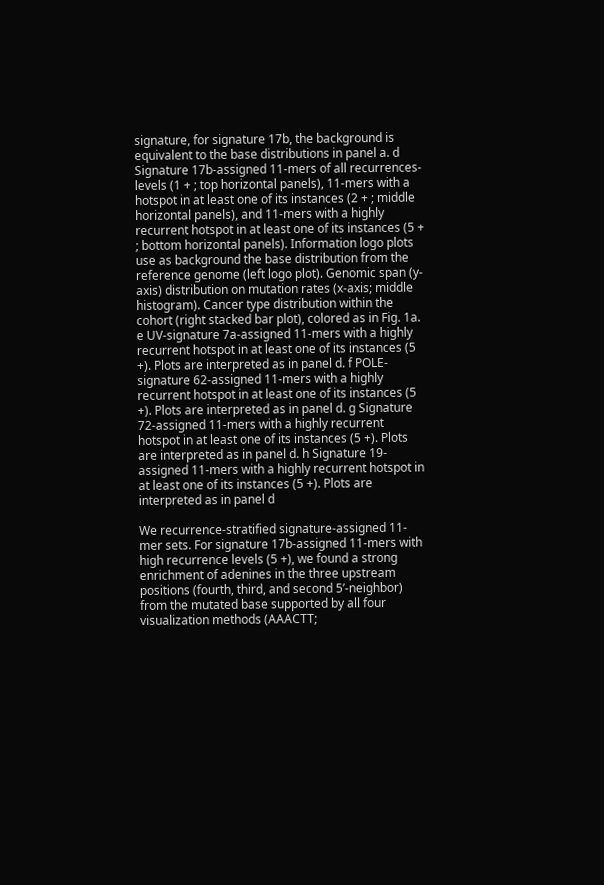signature, for signature 17b, the background is equivalent to the base distributions in panel a. d Signature 17b-assigned 11-mers of all recurrences-levels (1 + ; top horizontal panels), 11-mers with a hotspot in at least one of its instances (2 + ; middle horizontal panels), and 11-mers with a highly recurrent hotspot in at least one of its instances (5 + ; bottom horizontal panels). Information logo plots use as background the base distribution from the reference genome (left logo plot). Genomic span (y-axis) distribution on mutation rates (x-axis; middle histogram). Cancer type distribution within the cohort (right stacked bar plot), colored as in Fig. 1a. e UV-signature 7a-assigned 11-mers with a highly recurrent hotspot in at least one of its instances (5 +). Plots are interpreted as in panel d. f POLE-signature 62-assigned 11-mers with a highly recurrent hotspot in at least one of its instances (5 +). Plots are interpreted as in panel d. g Signature 72-assigned 11-mers with a highly recurrent hotspot in at least one of its instances (5 +). Plots are interpreted as in panel d. h Signature 19-assigned 11-mers with a highly recurrent hotspot in at least one of its instances (5 +). Plots are interpreted as in panel d

We recurrence-stratified signature-assigned 11-mer sets. For signature 17b-assigned 11-mers with high recurrence levels (5 +), we found a strong enrichment of adenines in the three upstream positions (fourth, third, and second 5’-neighbor) from the mutated base supported by all four visualization methods (AAACTT;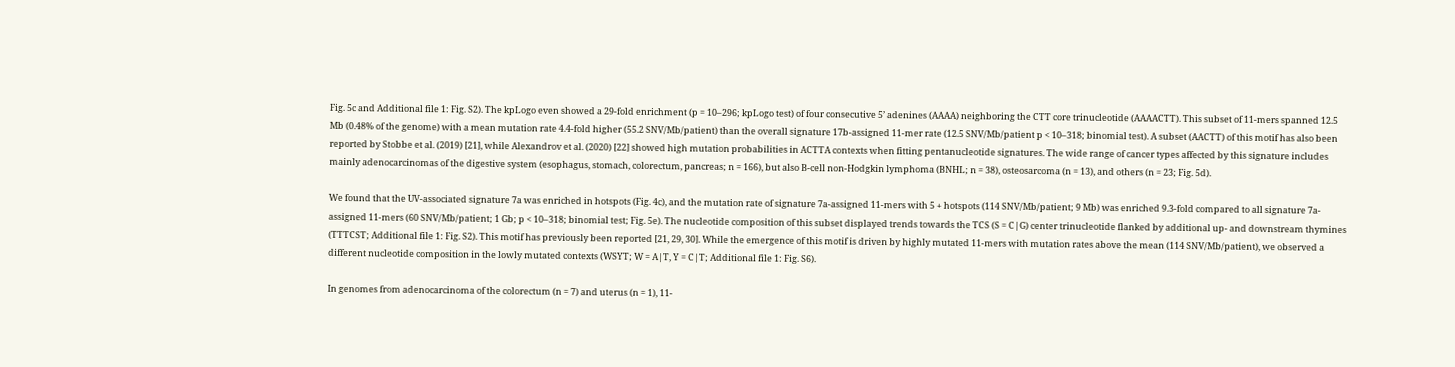Fig. 5c and Additional file 1: Fig. S2). The kpLogo even showed a 29-fold enrichment (p = 10–296; kpLogo test) of four consecutive 5’ adenines (AAAA) neighboring the CTT core trinucleotide (AAAACTT). This subset of 11-mers spanned 12.5 Mb (0.48% of the genome) with a mean mutation rate 4.4-fold higher (55.2 SNV/Mb/patient) than the overall signature 17b-assigned 11-mer rate (12.5 SNV/Mb/patient p < 10–318; binomial test). A subset (AACTT) of this motif has also been reported by Stobbe et al. (2019) [21], while Alexandrov et al. (2020) [22] showed high mutation probabilities in ACTTA contexts when fitting pentanucleotide signatures. The wide range of cancer types affected by this signature includes mainly adenocarcinomas of the digestive system (esophagus, stomach, colorectum, pancreas; n = 166), but also B-cell non-Hodgkin lymphoma (BNHL; n = 38), osteosarcoma (n = 13), and others (n = 23; Fig. 5d).

We found that the UV-associated signature 7a was enriched in hotspots (Fig. 4c), and the mutation rate of signature 7a-assigned 11-mers with 5 + hotspots (114 SNV/Mb/patient; 9 Mb) was enriched 9.3-fold compared to all signature 7a-assigned 11-mers (60 SNV/Mb/patient; 1 Gb; p < 10–318; binomial test; Fig. 5e). The nucleotide composition of this subset displayed trends towards the TCS (S = C|G) center trinucleotide flanked by additional up- and downstream thymines (TTTCST; Additional file 1: Fig. S2). This motif has previously been reported [21, 29, 30]. While the emergence of this motif is driven by highly mutated 11-mers with mutation rates above the mean (114 SNV/Mb/patient), we observed a different nucleotide composition in the lowly mutated contexts (WSYT; W = A|T, Y = C|T; Additional file 1: Fig. S6).

In genomes from adenocarcinoma of the colorectum (n = 7) and uterus (n = 1), 11-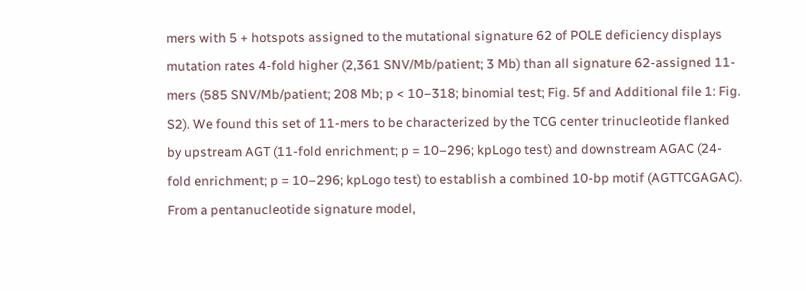mers with 5 + hotspots assigned to the mutational signature 62 of POLE deficiency displays mutation rates 4-fold higher (2,361 SNV/Mb/patient; 3 Mb) than all signature 62-assigned 11-mers (585 SNV/Mb/patient; 208 Mb; p < 10–318; binomial test; Fig. 5f and Additional file 1: Fig. S2). We found this set of 11-mers to be characterized by the TCG center trinucleotide flanked by upstream AGT (11-fold enrichment; p = 10–296; kpLogo test) and downstream AGAC (24-fold enrichment; p = 10–296; kpLogo test) to establish a combined 10-bp motif (AGTTCGAGAC). From a pentanucleotide signature model,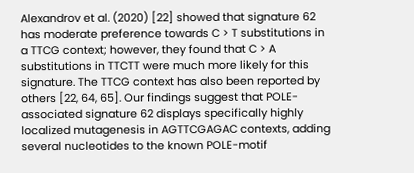Alexandrov et al. (2020) [22] showed that signature 62 has moderate preference towards C > T substitutions in a TTCG context; however, they found that C > A substitutions in TTCTT were much more likely for this signature. The TTCG context has also been reported by others [22, 64, 65]. Our findings suggest that POLE-associated signature 62 displays specifically highly localized mutagenesis in AGTTCGAGAC contexts, adding several nucleotides to the known POLE-motif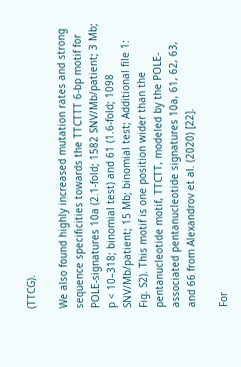(TTCG).

We also found highly increased mutation rates and strong sequence specificities towards the TTCTTT 6-bp motif for POLE-signatures 10a (2.1-fold; 1582 SNV/Mb/patient; 3 Mb; p < 10–318; binomial test) and 61 (1.6-fold; 1098 SNV/Mb/patient; 15 Mb; binomial test; Additional file 1: Fig. S2). This motif is one position wider than the pentanucleotide motif, TTCTT, modeled by the POLE-associated pentanucleotide signatures 10a, 61, 62, 63, and 66 from Alexandrov et al. (2020) [22].

For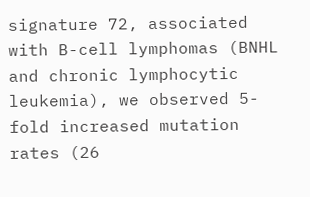signature 72, associated with B-cell lymphomas (BNHL and chronic lymphocytic leukemia), we observed 5-fold increased mutation rates (26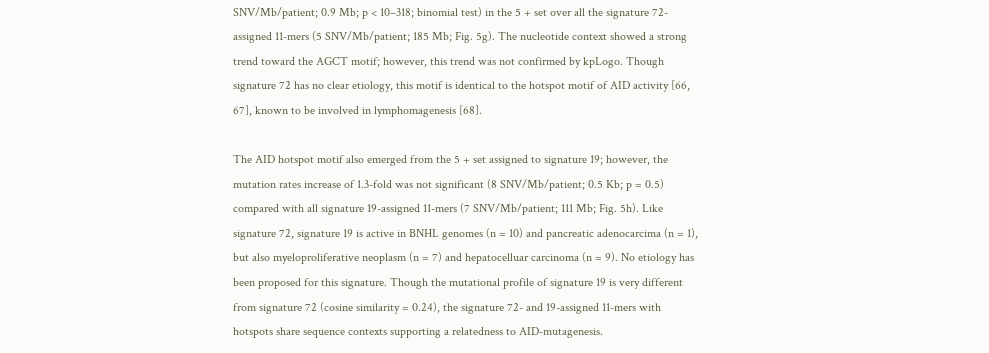SNV/Mb/patient; 0.9 Mb; p < 10–318; binomial test) in the 5 + set over all the signature 72-assigned 11-mers (5 SNV/Mb/patient; 185 Mb; Fig. 5g). The nucleotide context showed a strong trend toward the AGCT motif; however, this trend was not confirmed by kpLogo. Though signature 72 has no clear etiology, this motif is identical to the hotspot motif of AID activity [66, 67], known to be involved in lymphomagenesis [68].

The AID hotspot motif also emerged from the 5 + set assigned to signature 19; however, the mutation rates increase of 1.3-fold was not significant (8 SNV/Mb/patient; 0.5 Kb; p = 0.5) compared with all signature 19-assigned 11-mers (7 SNV/Mb/patient; 111 Mb; Fig. 5h). Like signature 72, signature 19 is active in BNHL genomes (n = 10) and pancreatic adenocarcima (n = 1), but also myeloproliferative neoplasm (n = 7) and hepatocelluar carcinoma (n = 9). No etiology has been proposed for this signature. Though the mutational profile of signature 19 is very different from signature 72 (cosine similarity = 0.24), the signature 72- and 19-assigned 11-mers with hotspots share sequence contexts supporting a relatedness to AID-mutagenesis.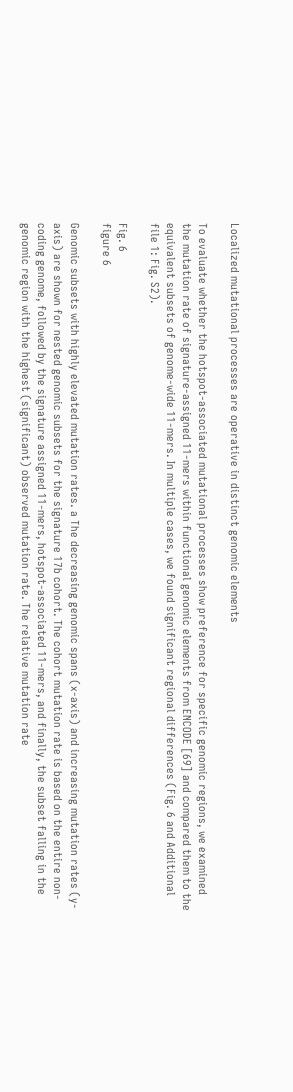Localized mutational processes are operative in distinct genomic elements

To evaluate whether the hotspot-associated mutational processes show preference for specific genomic regions, we examined the mutation rate of signature-assigned 11-mers within functional genomic elements from ENCODE [69] and compared them to the equivalent subsets of genome-wide 11-mers. In multiple cases, we found significant regional differences (Fig. 6 and Additional file 1: Fig. S2).

Fig. 6
figure 6

Genomic subsets with highly elevated mutation rates. a The decreasing genomic spans (x-axis) and increasing mutation rates (y-axis) are shown for nested genomic subsets for the signature 17b cohort. The cohort mutation rate is based on the entire non-coding genome, followed by the signature assigned 11-mers, hotspot-associated 11-mers, and finally, the subset falling in the genomic region with the highest (significant) observed mutation rate. The relative mutation rate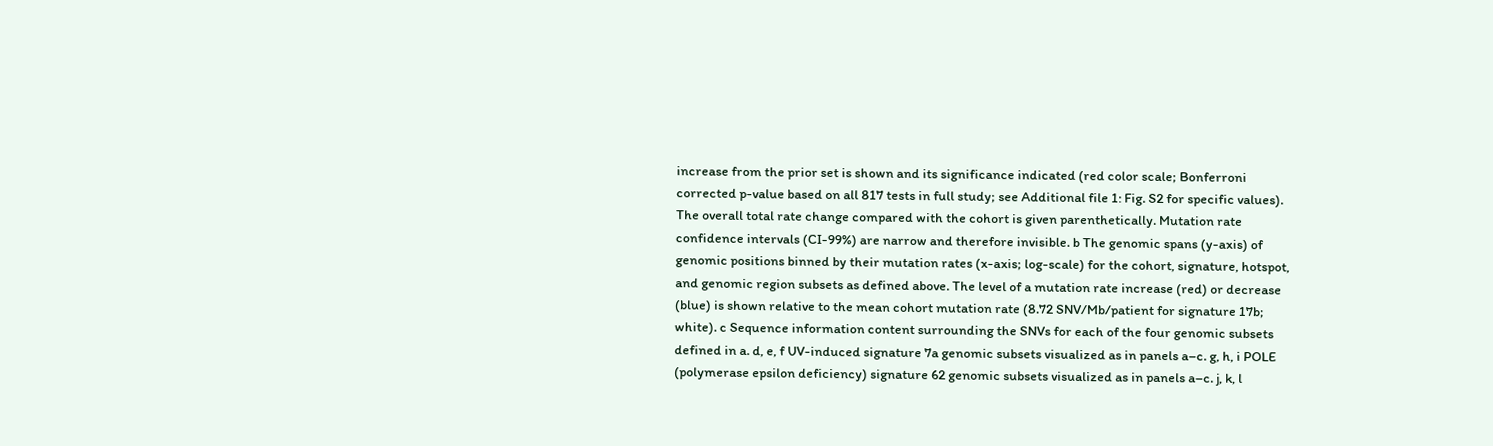increase from the prior set is shown and its significance indicated (red color scale; Bonferroni corrected p-value based on all 817 tests in full study; see Additional file 1: Fig. S2 for specific values). The overall total rate change compared with the cohort is given parenthetically. Mutation rate confidence intervals (CI-99%) are narrow and therefore invisible. b The genomic spans (y-axis) of genomic positions binned by their mutation rates (x-axis; log-scale) for the cohort, signature, hotspot, and genomic region subsets as defined above. The level of a mutation rate increase (red) or decrease (blue) is shown relative to the mean cohort mutation rate (8.72 SNV/Mb/patient for signature 17b; white). c Sequence information content surrounding the SNVs for each of the four genomic subsets defined in a. d, e, f UV-induced signature 7a genomic subsets visualized as in panels a–c. g, h, i POLE (polymerase epsilon deficiency) signature 62 genomic subsets visualized as in panels a–c. j, k, l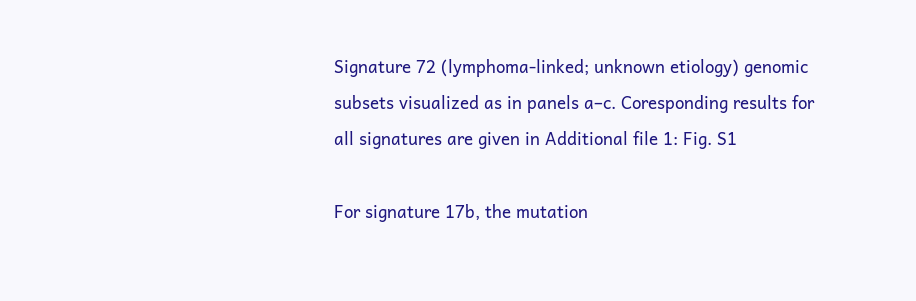Signature 72 (lymphoma-linked; unknown etiology) genomic subsets visualized as in panels a–c. Coresponding results for all signatures are given in Additional file 1: Fig. S1

For signature 17b, the mutation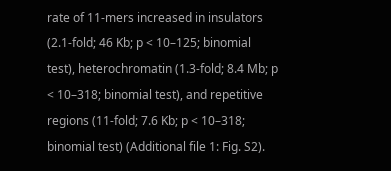rate of 11-mers increased in insulators (2.1-fold; 46 Kb; p < 10–125; binomial test), heterochromatin (1.3-fold; 8.4 Mb; p < 10–318; binomial test), and repetitive regions (11-fold; 7.6 Kb; p < 10–318; binomial test) (Additional file 1: Fig. S2).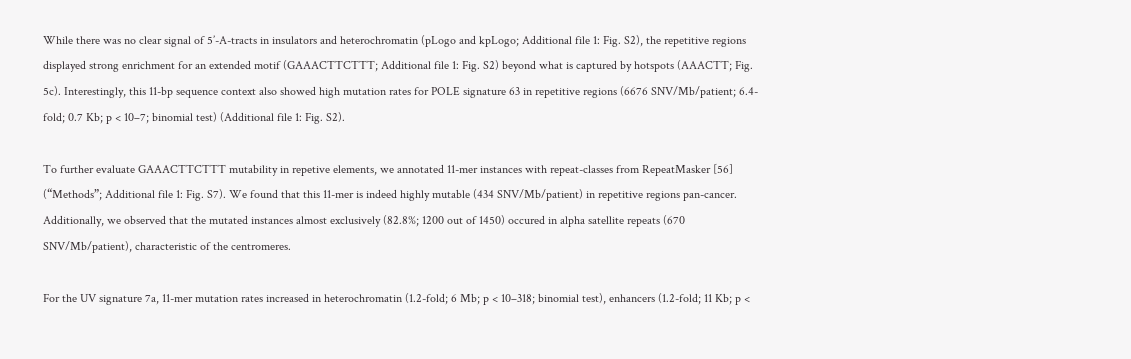While there was no clear signal of 5’-A-tracts in insulators and heterochromatin (pLogo and kpLogo; Additional file 1: Fig. S2), the repetitive regions displayed strong enrichment for an extended motif (GAAACTTCTTT; Additional file 1: Fig. S2) beyond what is captured by hotspots (AAACTT; Fig. 5c). Interestingly, this 11-bp sequence context also showed high mutation rates for POLE signature 63 in repetitive regions (6676 SNV/Mb/patient; 6.4-fold; 0.7 Kb; p < 10–7; binomial test) (Additional file 1: Fig. S2).

To further evaluate GAAACTTCTTT mutability in repetive elements, we annotated 11-mer instances with repeat-classes from RepeatMasker [56] (“Methods”; Additional file 1: Fig. S7). We found that this 11-mer is indeed highly mutable (434 SNV/Mb/patient) in repetitive regions pan-cancer. Additionally, we observed that the mutated instances almost exclusively (82.8%; 1200 out of 1450) occured in alpha satellite repeats (670 SNV/Mb/patient), characteristic of the centromeres.

For the UV signature 7a, 11-mer mutation rates increased in heterochromatin (1.2-fold; 6 Mb; p < 10–318; binomial test), enhancers (1.2-fold; 11 Kb; p <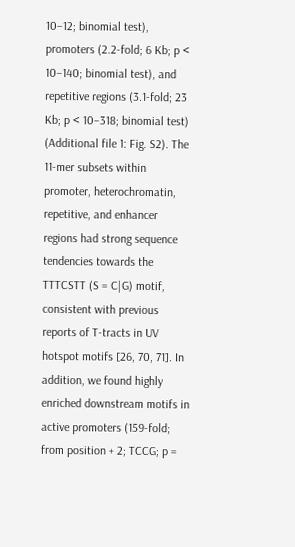10–12; binomial test), promoters (2.2-fold; 6 Kb; p < 10–140; binomial test), and repetitive regions (3.1-fold; 23 Kb; p < 10–318; binomial test) (Additional file 1: Fig. S2). The 11-mer subsets within promoter, heterochromatin, repetitive, and enhancer regions had strong sequence tendencies towards the TTTCSTT (S = C|G) motif, consistent with previous reports of T-tracts in UV hotspot motifs [26, 70, 71]. In addition, we found highly enriched downstream motifs in active promoters (159-fold; from position + 2; TCCG; p =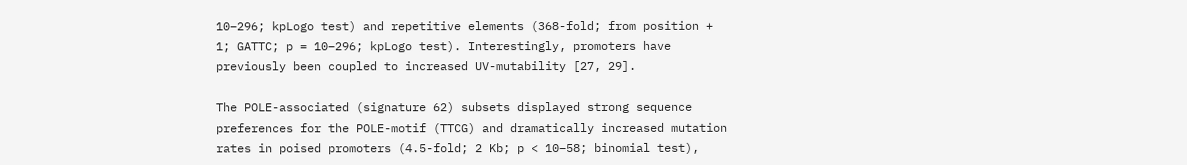10–296; kpLogo test) and repetitive elements (368-fold; from position + 1; GATTC; p = 10–296; kpLogo test). Interestingly, promoters have previously been coupled to increased UV-mutability [27, 29].

The POLE-associated (signature 62) subsets displayed strong sequence preferences for the POLE-motif (TTCG) and dramatically increased mutation rates in poised promoters (4.5-fold; 2 Kb; p < 10–58; binomial test),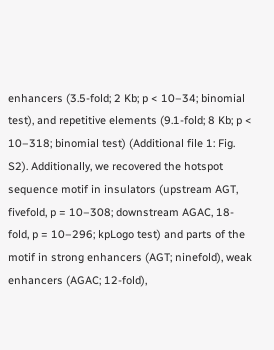enhancers (3.5-fold; 2 Kb; p < 10–34; binomial test), and repetitive elements (9.1-fold; 8 Kb; p < 10–318; binomial test) (Additional file 1: Fig. S2). Additionally, we recovered the hotspot sequence motif in insulators (upstream AGT, fivefold, p = 10–308; downstream AGAC, 18-fold, p = 10–296; kpLogo test) and parts of the motif in strong enhancers (AGT; ninefold), weak enhancers (AGAC; 12-fold),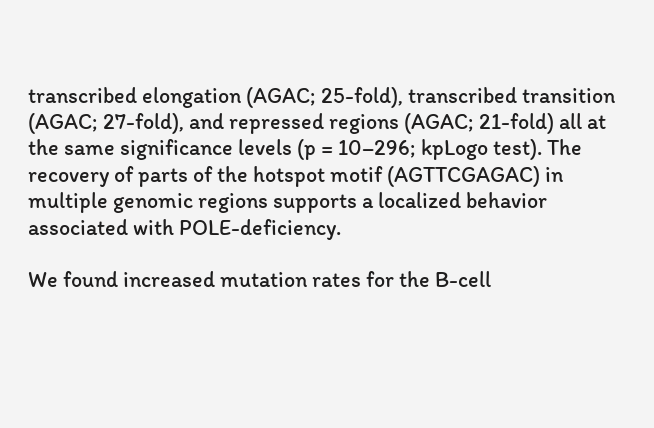transcribed elongation (AGAC; 25-fold), transcribed transition (AGAC; 27-fold), and repressed regions (AGAC; 21-fold) all at the same significance levels (p = 10–296; kpLogo test). The recovery of parts of the hotspot motif (AGTTCGAGAC) in multiple genomic regions supports a localized behavior associated with POLE-deficiency.

We found increased mutation rates for the B-cell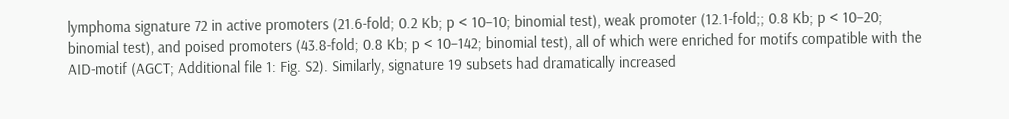lymphoma signature 72 in active promoters (21.6-fold; 0.2 Kb; p < 10–10; binomial test), weak promoter (12.1-fold;; 0.8 Kb; p < 10–20; binomial test), and poised promoters (43.8-fold; 0.8 Kb; p < 10–142; binomial test), all of which were enriched for motifs compatible with the AID-motif (AGCT; Additional file 1: Fig. S2). Similarly, signature 19 subsets had dramatically increased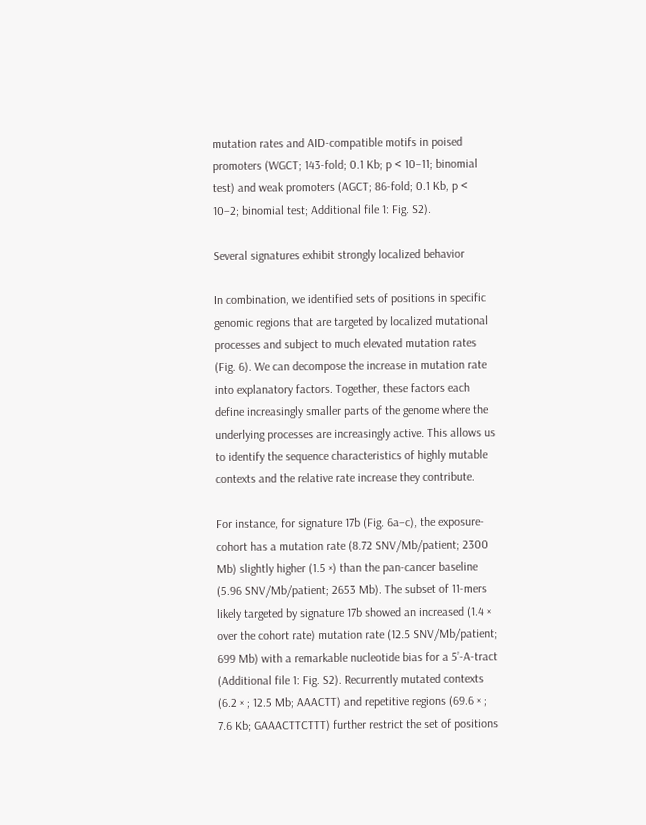mutation rates and AID-compatible motifs in poised promoters (WGCT; 143-fold; 0.1 Kb; p < 10–11; binomial test) and weak promoters (AGCT; 86-fold; 0.1 Kb, p < 10–2; binomial test; Additional file 1: Fig. S2).

Several signatures exhibit strongly localized behavior

In combination, we identified sets of positions in specific genomic regions that are targeted by localized mutational processes and subject to much elevated mutation rates (Fig. 6). We can decompose the increase in mutation rate into explanatory factors. Together, these factors each define increasingly smaller parts of the genome where the underlying processes are increasingly active. This allows us to identify the sequence characteristics of highly mutable contexts and the relative rate increase they contribute.

For instance, for signature 17b (Fig. 6a–c), the exposure-cohort has a mutation rate (8.72 SNV/Mb/patient; 2300 Mb) slightly higher (1.5 ×) than the pan-cancer baseline (5.96 SNV/Mb/patient; 2653 Mb). The subset of 11-mers likely targeted by signature 17b showed an increased (1.4 × over the cohort rate) mutation rate (12.5 SNV/Mb/patient; 699 Mb) with a remarkable nucleotide bias for a 5’-A-tract (Additional file 1: Fig. S2). Recurrently mutated contexts (6.2 × ; 12.5 Mb; AAACTT) and repetitive regions (69.6 × ; 7.6 Kb; GAAACTTCTTT) further restrict the set of positions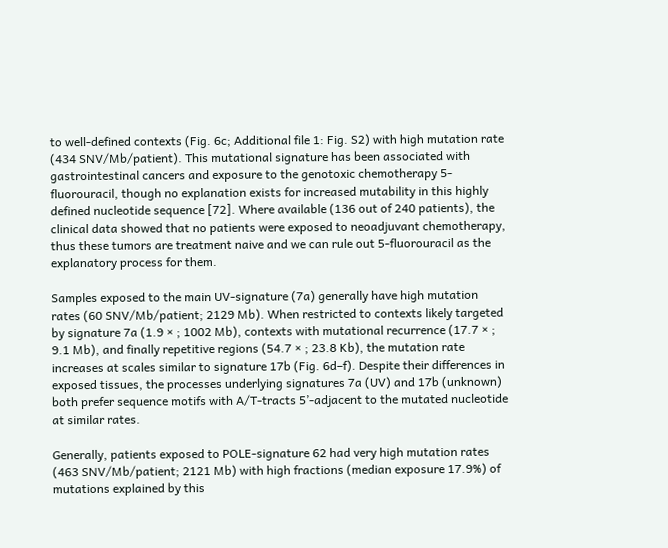to well-defined contexts (Fig. 6c; Additional file 1: Fig. S2) with high mutation rate (434 SNV/Mb/patient). This mutational signature has been associated with gastrointestinal cancers and exposure to the genotoxic chemotherapy 5-fluorouracil, though no explanation exists for increased mutability in this highly defined nucleotide sequence [72]. Where available (136 out of 240 patients), the clinical data showed that no patients were exposed to neoadjuvant chemotherapy, thus these tumors are treatment naive and we can rule out 5-fluorouracil as the explanatory process for them.

Samples exposed to the main UV-signature (7a) generally have high mutation rates (60 SNV/Mb/patient; 2129 Mb). When restricted to contexts likely targeted by signature 7a (1.9 × ; 1002 Mb), contexts with mutational recurrence (17.7 × ; 9.1 Mb), and finally repetitive regions (54.7 × ; 23.8 Kb), the mutation rate increases at scales similar to signature 17b (Fig. 6d–f). Despite their differences in exposed tissues, the processes underlying signatures 7a (UV) and 17b (unknown) both prefer sequence motifs with A/T-tracts 5’-adjacent to the mutated nucleotide at similar rates.

Generally, patients exposed to POLE-signature 62 had very high mutation rates (463 SNV/Mb/patient; 2121 Mb) with high fractions (median exposure 17.9%) of mutations explained by this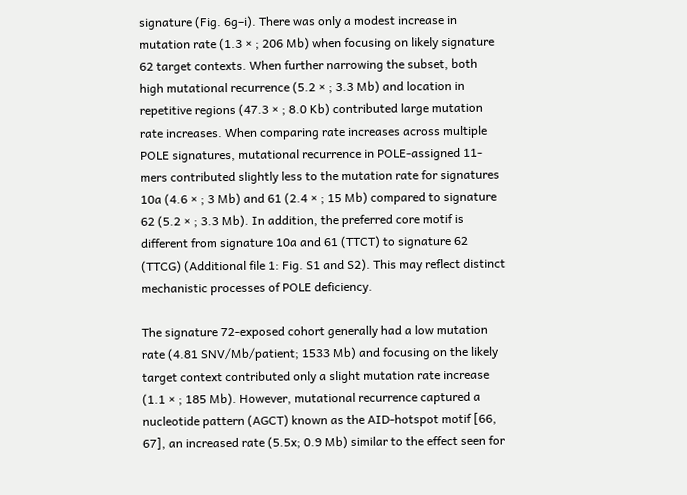signature (Fig. 6g–i). There was only a modest increase in mutation rate (1.3 × ; 206 Mb) when focusing on likely signature 62 target contexts. When further narrowing the subset, both high mutational recurrence (5.2 × ; 3.3 Mb) and location in repetitive regions (47.3 × ; 8.0 Kb) contributed large mutation rate increases. When comparing rate increases across multiple POLE signatures, mutational recurrence in POLE-assigned 11-mers contributed slightly less to the mutation rate for signatures 10a (4.6 × ; 3 Mb) and 61 (2.4 × ; 15 Mb) compared to signature 62 (5.2 × ; 3.3 Mb). In addition, the preferred core motif is different from signature 10a and 61 (TTCT) to signature 62 (TTCG) (Additional file 1: Fig. S1 and S2). This may reflect distinct mechanistic processes of POLE deficiency.

The signature 72-exposed cohort generally had a low mutation rate (4.81 SNV/Mb/patient; 1533 Mb) and focusing on the likely target context contributed only a slight mutation rate increase (1.1 × ; 185 Mb). However, mutational recurrence captured a nucleotide pattern (AGCT) known as the AID-hotspot motif [66, 67], an increased rate (5.5x; 0.9 Mb) similar to the effect seen for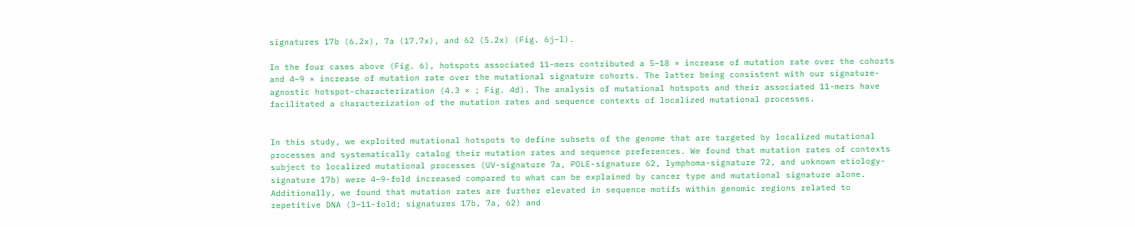signatures 17b (6.2x), 7a (17.7x), and 62 (5.2x) (Fig. 6j–l).

In the four cases above (Fig. 6), hotspots associated 11-mers contributed a 5–18 × increase of mutation rate over the cohorts and 4–9 × increase of mutation rate over the mutational signature cohorts. The latter being consistent with our signature-agnostic hotspot-characterization (4.3 × ; Fig. 4d). The analysis of mutational hotspots and their associated 11-mers have facilitated a characterization of the mutation rates and sequence contexts of localized mutational processes.


In this study, we exploited mutational hotspots to define subsets of the genome that are targeted by localized mutational processes and systematically catalog their mutation rates and sequence preferences. We found that mutation rates of contexts subject to localized mutational processes (UV-signature 7a, POLE-signature 62, lymphoma-signature 72, and unknown etiology-signature 17b) were 4–9-fold increased compared to what can be explained by cancer type and mutational signature alone. Additionally, we found that mutation rates are further elevated in sequence motifs within genomic regions related to repetitive DNA (3–11-fold; signatures 17b, 7a, 62) and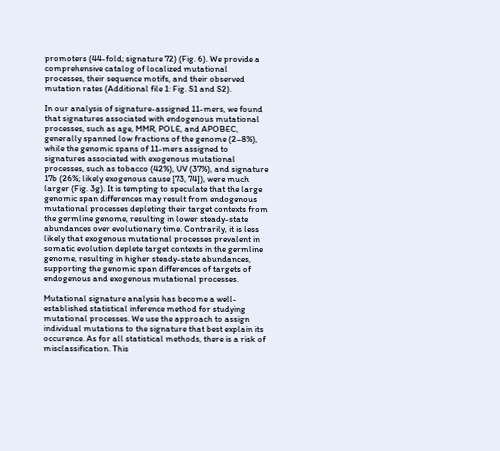promoters (44-fold; signature 72) (Fig. 6). We provide a comprehensive catalog of localized mutational processes, their sequence motifs, and their observed mutation rates (Additional file 1: Fig. S1 and S2).

In our analysis of signature-assigned 11-mers, we found that signatures associated with endogenous mutational processes, such as age, MMR, POLE, and APOBEC, generally spanned low fractions of the genome (2–8%), while the genomic spans of 11-mers assigned to signatures associated with exogenous mutational processes, such as tobacco (42%), UV (37%), and signature 17b (26%; likely exogenous cause [73, 74]), were much larger (Fig. 3g). It is tempting to speculate that the large genomic span differences may result from endogenous mutational processes depleting their target contexts from the germline genome, resulting in lower steady-state abundances over evolutionary time. Contrarily, it is less likely that exogenous mutational processes prevalent in somatic evolution deplete target contexts in the germline genome, resulting in higher steady-state abundances, supporting the genomic span differences of targets of endogenous and exogenous mutational processes.

Mutational signature analysis has become a well-established statistical inference method for studying mutational processes. We use the approach to assign individual mutations to the signature that best explain its occurence. As for all statistical methods, there is a risk of misclassification. This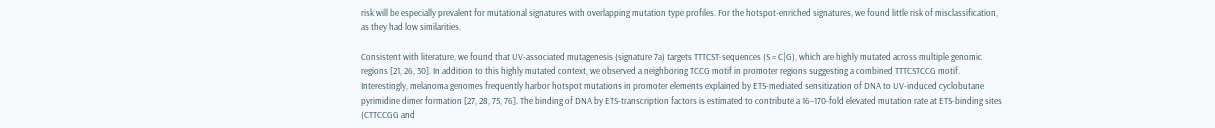risk will be especially prevalent for mutational signatures with overlapping mutation type profiles. For the hotspot-enriched signatures, we found little risk of misclassification, as they had low similarities.

Consistent with literature, we found that UV-associated mutagenesis (signature 7a) targets TTTCST-sequences (S = C|G), which are highly mutated across multiple genomic regions [21, 26, 30]. In addition to this highly mutated context, we observed a neighboring TCCG motif in promoter regions suggesting a combined TTTCSTCCG motif. Interestingly, melanoma genomes frequently harbor hotspot mutations in promoter elements explained by ETS-mediated sensitization of DNA to UV-induced cyclobutane pyrimidine dimer formation [27, 28, 75, 76]. The binding of DNA by ETS-transcription factors is estimated to contribute a 16–170-fold elevated mutation rate at ETS-binding sites (CTTCCGG and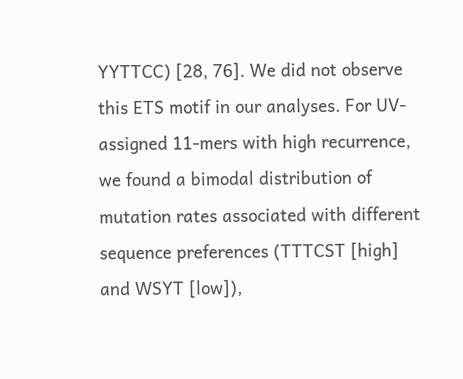YYTTCC) [28, 76]. We did not observe this ETS motif in our analyses. For UV-assigned 11-mers with high recurrence, we found a bimodal distribution of mutation rates associated with different sequence preferences (TTTCST [high] and WSYT [low]),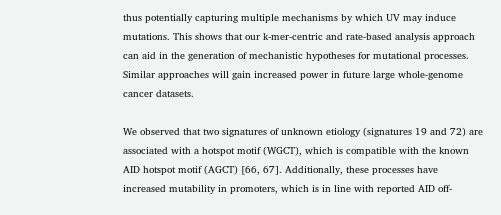thus potentially capturing multiple mechanisms by which UV may induce mutations. This shows that our k-mer-centric and rate-based analysis approach can aid in the generation of mechanistic hypotheses for mutational processes. Similar approaches will gain increased power in future large whole-genome cancer datasets.

We observed that two signatures of unknown etiology (signatures 19 and 72) are associated with a hotspot motif (WGCT), which is compatible with the known AID hotspot motif (AGCT) [66, 67]. Additionally, these processes have increased mutability in promoters, which is in line with reported AID off-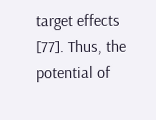target effects [77]. Thus, the potential of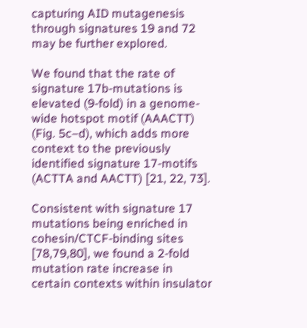capturing AID mutagenesis through signatures 19 and 72 may be further explored.

We found that the rate of signature 17b-mutations is elevated (9-fold) in a genome-wide hotspot motif (AAACTT) (Fig. 5c–d), which adds more context to the previously identified signature 17-motifs (ACTTA and AACTT) [21, 22, 73].

Consistent with signature 17 mutations being enriched in cohesin/CTCF-binding sites [78,79,80], we found a 2-fold mutation rate increase in certain contexts within insulator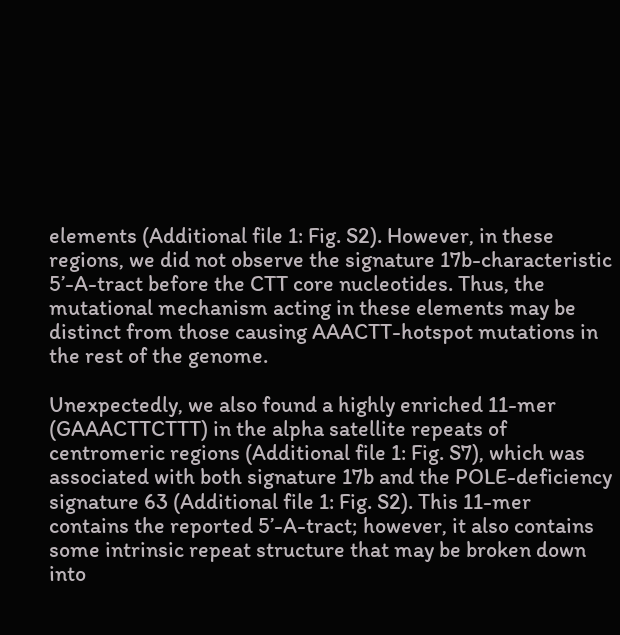elements (Additional file 1: Fig. S2). However, in these regions, we did not observe the signature 17b-characteristic 5’-A-tract before the CTT core nucleotides. Thus, the mutational mechanism acting in these elements may be distinct from those causing AAACTT-hotspot mutations in the rest of the genome.

Unexpectedly, we also found a highly enriched 11-mer (GAAACTTCTTT) in the alpha satellite repeats of centromeric regions (Additional file 1: Fig. S7), which was associated with both signature 17b and the POLE-deficiency signature 63 (Additional file 1: Fig. S2). This 11-mer contains the reported 5’-A-tract; however, it also contains some intrinsic repeat structure that may be broken down into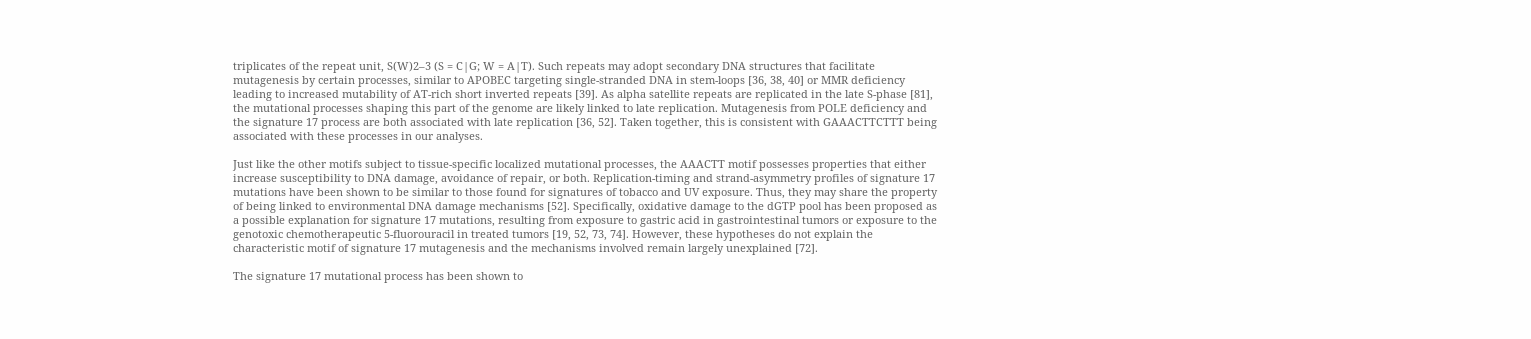triplicates of the repeat unit, S(W)2–3 (S = C|G; W = A|T). Such repeats may adopt secondary DNA structures that facilitate mutagenesis by certain processes, similar to APOBEC targeting single-stranded DNA in stem-loops [36, 38, 40] or MMR deficiency leading to increased mutability of AT-rich short inverted repeats [39]. As alpha satellite repeats are replicated in the late S-phase [81], the mutational processes shaping this part of the genome are likely linked to late replication. Mutagenesis from POLE deficiency and the signature 17 process are both associated with late replication [36, 52]. Taken together, this is consistent with GAAACTTCTTT being associated with these processes in our analyses.

Just like the other motifs subject to tissue-specific localized mutational processes, the AAACTT motif possesses properties that either increase susceptibility to DNA damage, avoidance of repair, or both. Replication-timing and strand-asymmetry profiles of signature 17 mutations have been shown to be similar to those found for signatures of tobacco and UV exposure. Thus, they may share the property of being linked to environmental DNA damage mechanisms [52]. Specifically, oxidative damage to the dGTP pool has been proposed as a possible explanation for signature 17 mutations, resulting from exposure to gastric acid in gastrointestinal tumors or exposure to the genotoxic chemotherapeutic 5-fluorouracil in treated tumors [19, 52, 73, 74]. However, these hypotheses do not explain the characteristic motif of signature 17 mutagenesis and the mechanisms involved remain largely unexplained [72].

The signature 17 mutational process has been shown to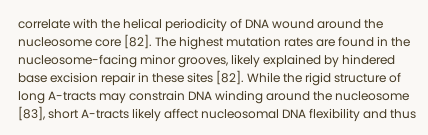correlate with the helical periodicity of DNA wound around the nucleosome core [82]. The highest mutation rates are found in the nucleosome-facing minor grooves, likely explained by hindered base excision repair in these sites [82]. While the rigid structure of long A-tracts may constrain DNA winding around the nucleosome [83], short A-tracts likely affect nucleosomal DNA flexibility and thus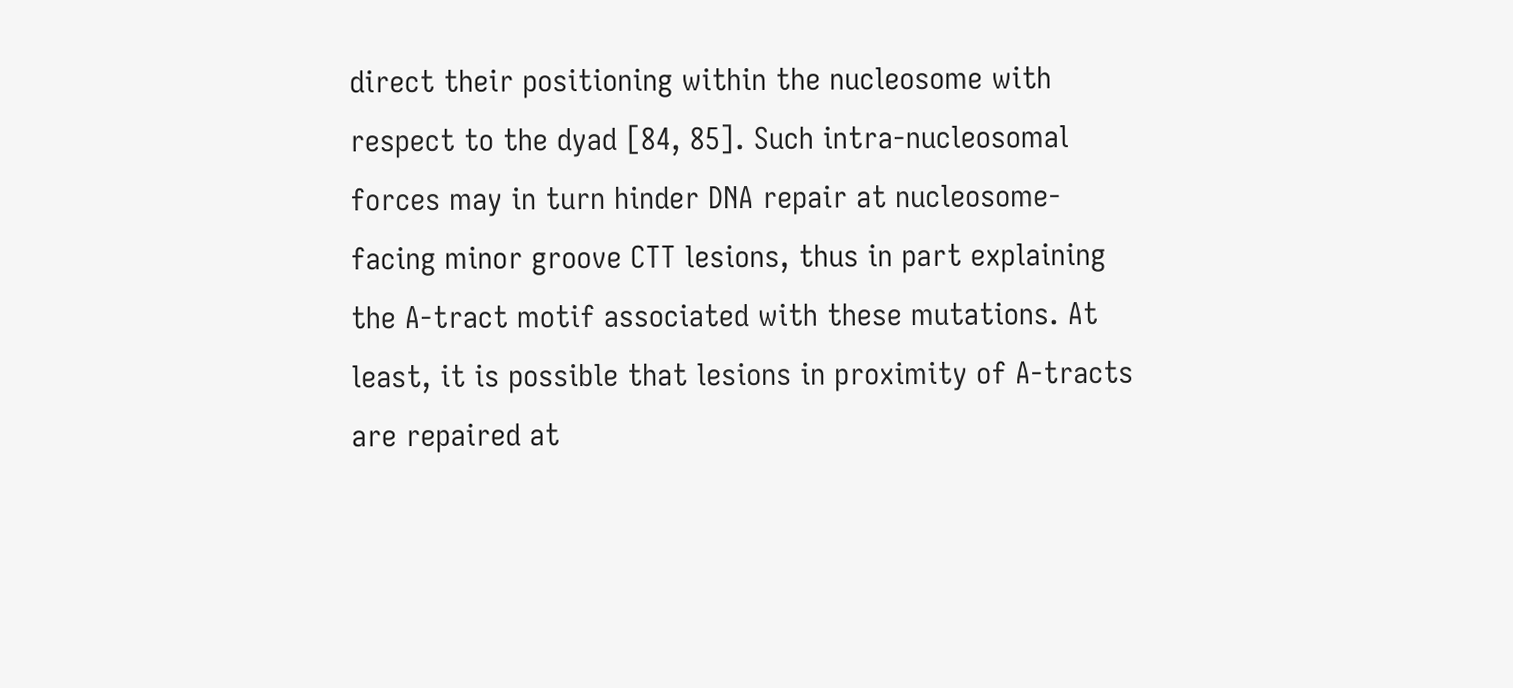direct their positioning within the nucleosome with respect to the dyad [84, 85]. Such intra-nucleosomal forces may in turn hinder DNA repair at nucleosome-facing minor groove CTT lesions, thus in part explaining the A-tract motif associated with these mutations. At least, it is possible that lesions in proximity of A-tracts are repaired at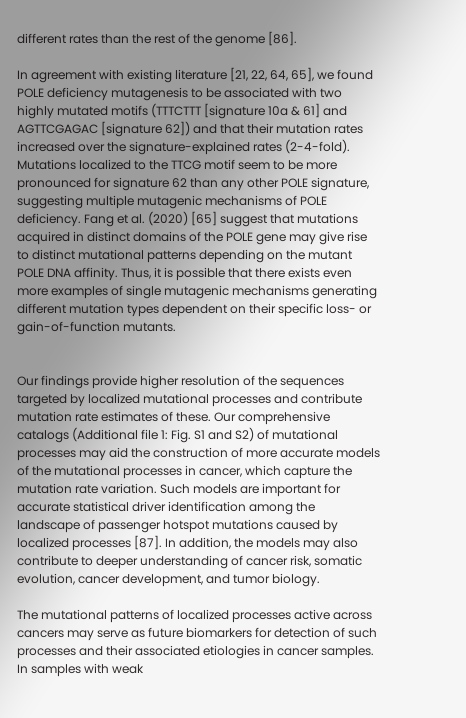different rates than the rest of the genome [86].

In agreement with existing literature [21, 22, 64, 65], we found POLE deficiency mutagenesis to be associated with two highly mutated motifs (TTTCTTT [signature 10a & 61] and AGTTCGAGAC [signature 62]) and that their mutation rates increased over the signature-explained rates (2-4-fold). Mutations localized to the TTCG motif seem to be more pronounced for signature 62 than any other POLE signature, suggesting multiple mutagenic mechanisms of POLE deficiency. Fang et al. (2020) [65] suggest that mutations acquired in distinct domains of the POLE gene may give rise to distinct mutational patterns depending on the mutant POLE DNA affinity. Thus, it is possible that there exists even more examples of single mutagenic mechanisms generating different mutation types dependent on their specific loss- or gain-of-function mutants.


Our findings provide higher resolution of the sequences targeted by localized mutational processes and contribute mutation rate estimates of these. Our comprehensive catalogs (Additional file 1: Fig. S1 and S2) of mutational processes may aid the construction of more accurate models of the mutational processes in cancer, which capture the mutation rate variation. Such models are important for accurate statistical driver identification among the landscape of passenger hotspot mutations caused by localized processes [87]. In addition, the models may also contribute to deeper understanding of cancer risk, somatic evolution, cancer development, and tumor biology.

The mutational patterns of localized processes active across cancers may serve as future biomarkers for detection of such processes and their associated etiologies in cancer samples. In samples with weak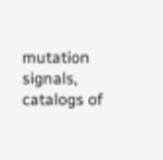mutation signals, catalogs of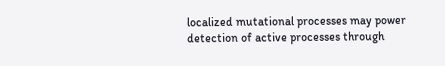localized mutational processes may power detection of active processes through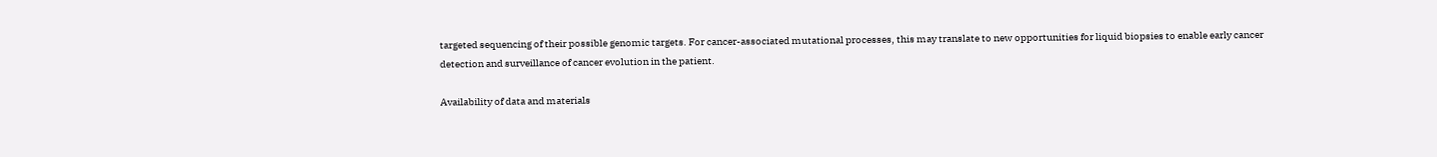targeted sequencing of their possible genomic targets. For cancer-associated mutational processes, this may translate to new opportunities for liquid biopsies to enable early cancer detection and surveillance of cancer evolution in the patient.

Availability of data and materials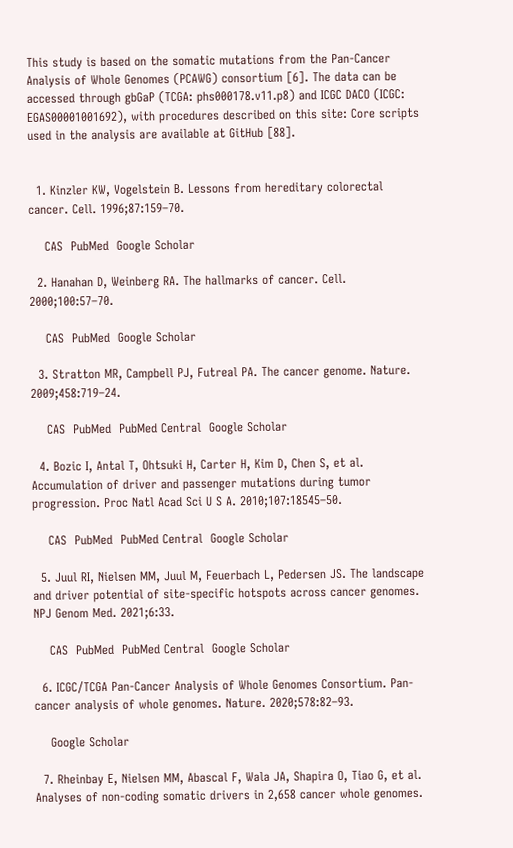This study is based on the somatic mutations from the Pan-Cancer Analysis of Whole Genomes (PCAWG) consortium [6]. The data can be accessed through gbGaP (TCGA: phs000178.v11.p8) and ICGC DACO (ICGC: EGAS00001001692), with procedures described on this site: Core scripts used in the analysis are available at GitHub [88].


  1. Kinzler KW, Vogelstein B. Lessons from hereditary colorectal cancer. Cell. 1996;87:159–70.

    CAS  PubMed  Google Scholar

  2. Hanahan D, Weinberg RA. The hallmarks of cancer. Cell. 2000;100:57–70.

    CAS  PubMed  Google Scholar

  3. Stratton MR, Campbell PJ, Futreal PA. The cancer genome. Nature. 2009;458:719–24.

    CAS  PubMed  PubMed Central  Google Scholar

  4. Bozic I, Antal T, Ohtsuki H, Carter H, Kim D, Chen S, et al. Accumulation of driver and passenger mutations during tumor progression. Proc Natl Acad Sci U S A. 2010;107:18545–50.

    CAS  PubMed  PubMed Central  Google Scholar

  5. Juul RI, Nielsen MM, Juul M, Feuerbach L, Pedersen JS. The landscape and driver potential of site-specific hotspots across cancer genomes. NPJ Genom Med. 2021;6:33.

    CAS  PubMed  PubMed Central  Google Scholar

  6. ICGC/TCGA Pan-Cancer Analysis of Whole Genomes Consortium. Pan-cancer analysis of whole genomes. Nature. 2020;578:82–93.

    Google Scholar

  7. Rheinbay E, Nielsen MM, Abascal F, Wala JA, Shapira O, Tiao G, et al. Analyses of non-coding somatic drivers in 2,658 cancer whole genomes.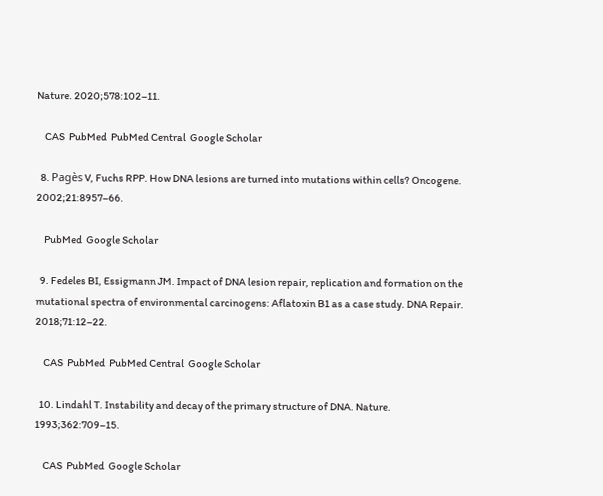Nature. 2020;578:102–11.

    CAS  PubMed  PubMed Central  Google Scholar

  8. Pagès V, Fuchs RPP. How DNA lesions are turned into mutations within cells? Oncogene. 2002;21:8957–66.

    PubMed  Google Scholar

  9. Fedeles BI, Essigmann JM. Impact of DNA lesion repair, replication and formation on the mutational spectra of environmental carcinogens: Aflatoxin B1 as a case study. DNA Repair. 2018;71:12–22.

    CAS  PubMed  PubMed Central  Google Scholar

  10. Lindahl T. Instability and decay of the primary structure of DNA. Nature. 1993;362:709–15.

    CAS  PubMed  Google Scholar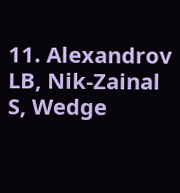11. Alexandrov LB, Nik-Zainal S, Wedge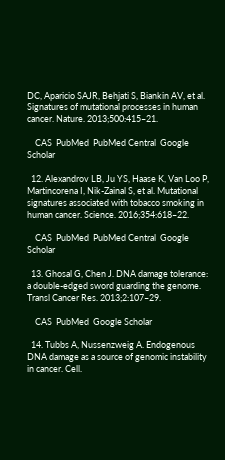DC, Aparicio SAJR, Behjati S, Biankin AV, et al. Signatures of mutational processes in human cancer. Nature. 2013;500:415–21.

    CAS  PubMed  PubMed Central  Google Scholar

  12. Alexandrov LB, Ju YS, Haase K, Van Loo P, Martincorena I, Nik-Zainal S, et al. Mutational signatures associated with tobacco smoking in human cancer. Science. 2016;354:618–22.

    CAS  PubMed  PubMed Central  Google Scholar

  13. Ghosal G, Chen J. DNA damage tolerance: a double-edged sword guarding the genome. Transl Cancer Res. 2013;2:107–29.

    CAS  PubMed  Google Scholar

  14. Tubbs A, Nussenzweig A. Endogenous DNA damage as a source of genomic instability in cancer. Cell.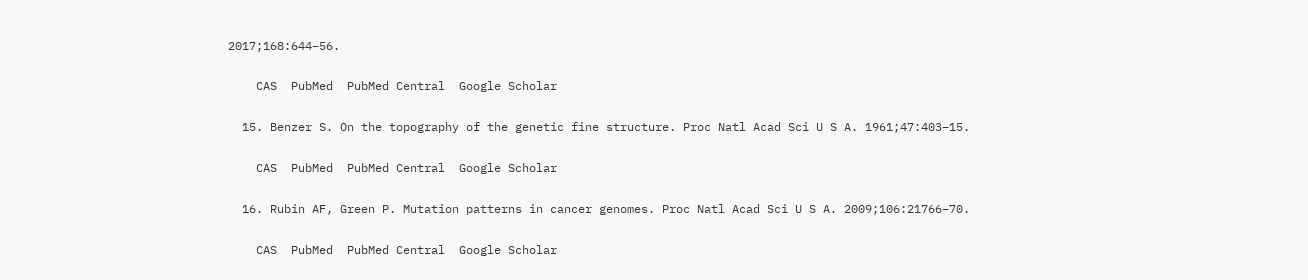2017;168:644–56.

    CAS  PubMed  PubMed Central  Google Scholar

  15. Benzer S. On the topography of the genetic fine structure. Proc Natl Acad Sci U S A. 1961;47:403–15.

    CAS  PubMed  PubMed Central  Google Scholar

  16. Rubin AF, Green P. Mutation patterns in cancer genomes. Proc Natl Acad Sci U S A. 2009;106:21766–70.

    CAS  PubMed  PubMed Central  Google Scholar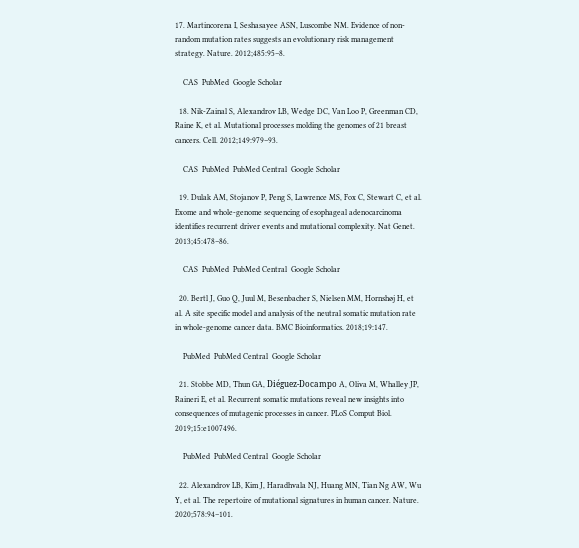17. Martincorena I, Seshasayee ASN, Luscombe NM. Evidence of non-random mutation rates suggests an evolutionary risk management strategy. Nature. 2012;485:95–8.

    CAS  PubMed  Google Scholar

  18. Nik-Zainal S, Alexandrov LB, Wedge DC, Van Loo P, Greenman CD, Raine K, et al. Mutational processes molding the genomes of 21 breast cancers. Cell. 2012;149:979–93.

    CAS  PubMed  PubMed Central  Google Scholar

  19. Dulak AM, Stojanov P, Peng S, Lawrence MS, Fox C, Stewart C, et al. Exome and whole-genome sequencing of esophageal adenocarcinoma identifies recurrent driver events and mutational complexity. Nat Genet. 2013;45:478–86.

    CAS  PubMed  PubMed Central  Google Scholar

  20. Bertl J, Guo Q, Juul M, Besenbacher S, Nielsen MM, Hornshøj H, et al. A site specific model and analysis of the neutral somatic mutation rate in whole-genome cancer data. BMC Bioinformatics. 2018;19:147.

    PubMed  PubMed Central  Google Scholar

  21. Stobbe MD, Thun GA, Diéguez-Docampo A, Oliva M, Whalley JP, Raineri E, et al. Recurrent somatic mutations reveal new insights into consequences of mutagenic processes in cancer. PLoS Comput Biol. 2019;15:e1007496.

    PubMed  PubMed Central  Google Scholar

  22. Alexandrov LB, Kim J, Haradhvala NJ, Huang MN, Tian Ng AW, Wu Y, et al. The repertoire of mutational signatures in human cancer. Nature. 2020;578:94–101.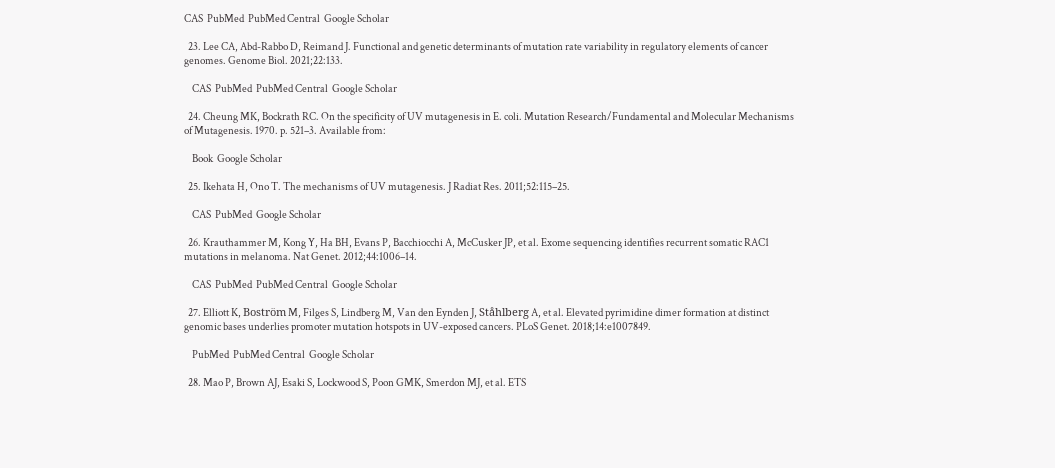CAS  PubMed  PubMed Central  Google Scholar

  23. Lee CA, Abd-Rabbo D, Reimand J. Functional and genetic determinants of mutation rate variability in regulatory elements of cancer genomes. Genome Biol. 2021;22:133.

    CAS  PubMed  PubMed Central  Google Scholar

  24. Cheung MK, Bockrath RC. On the specificity of UV mutagenesis in E. coli. Mutation Research/Fundamental and Molecular Mechanisms of Mutagenesis. 1970. p. 521–3. Available from:

    Book  Google Scholar

  25. Ikehata H, Ono T. The mechanisms of UV mutagenesis. J Radiat Res. 2011;52:115–25.

    CAS  PubMed  Google Scholar

  26. Krauthammer M, Kong Y, Ha BH, Evans P, Bacchiocchi A, McCusker JP, et al. Exome sequencing identifies recurrent somatic RAC1 mutations in melanoma. Nat Genet. 2012;44:1006–14.

    CAS  PubMed  PubMed Central  Google Scholar

  27. Elliott K, Boström M, Filges S, Lindberg M, Van den Eynden J, Ståhlberg A, et al. Elevated pyrimidine dimer formation at distinct genomic bases underlies promoter mutation hotspots in UV-exposed cancers. PLoS Genet. 2018;14:e1007849.

    PubMed  PubMed Central  Google Scholar

  28. Mao P, Brown AJ, Esaki S, Lockwood S, Poon GMK, Smerdon MJ, et al. ETS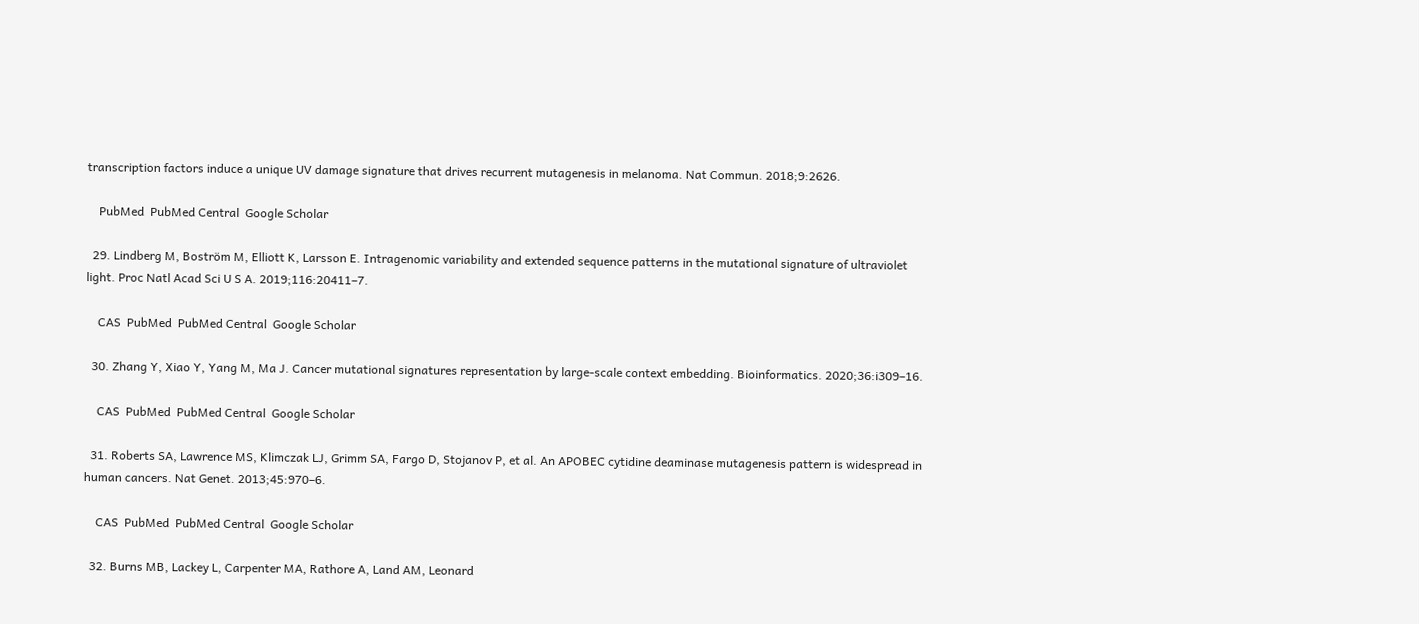transcription factors induce a unique UV damage signature that drives recurrent mutagenesis in melanoma. Nat Commun. 2018;9:2626.

    PubMed  PubMed Central  Google Scholar

  29. Lindberg M, Boström M, Elliott K, Larsson E. Intragenomic variability and extended sequence patterns in the mutational signature of ultraviolet light. Proc Natl Acad Sci U S A. 2019;116:20411–7.

    CAS  PubMed  PubMed Central  Google Scholar

  30. Zhang Y, Xiao Y, Yang M, Ma J. Cancer mutational signatures representation by large-scale context embedding. Bioinformatics. 2020;36:i309–16.

    CAS  PubMed  PubMed Central  Google Scholar

  31. Roberts SA, Lawrence MS, Klimczak LJ, Grimm SA, Fargo D, Stojanov P, et al. An APOBEC cytidine deaminase mutagenesis pattern is widespread in human cancers. Nat Genet. 2013;45:970–6.

    CAS  PubMed  PubMed Central  Google Scholar

  32. Burns MB, Lackey L, Carpenter MA, Rathore A, Land AM, Leonard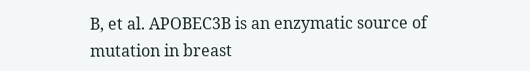B, et al. APOBEC3B is an enzymatic source of mutation in breast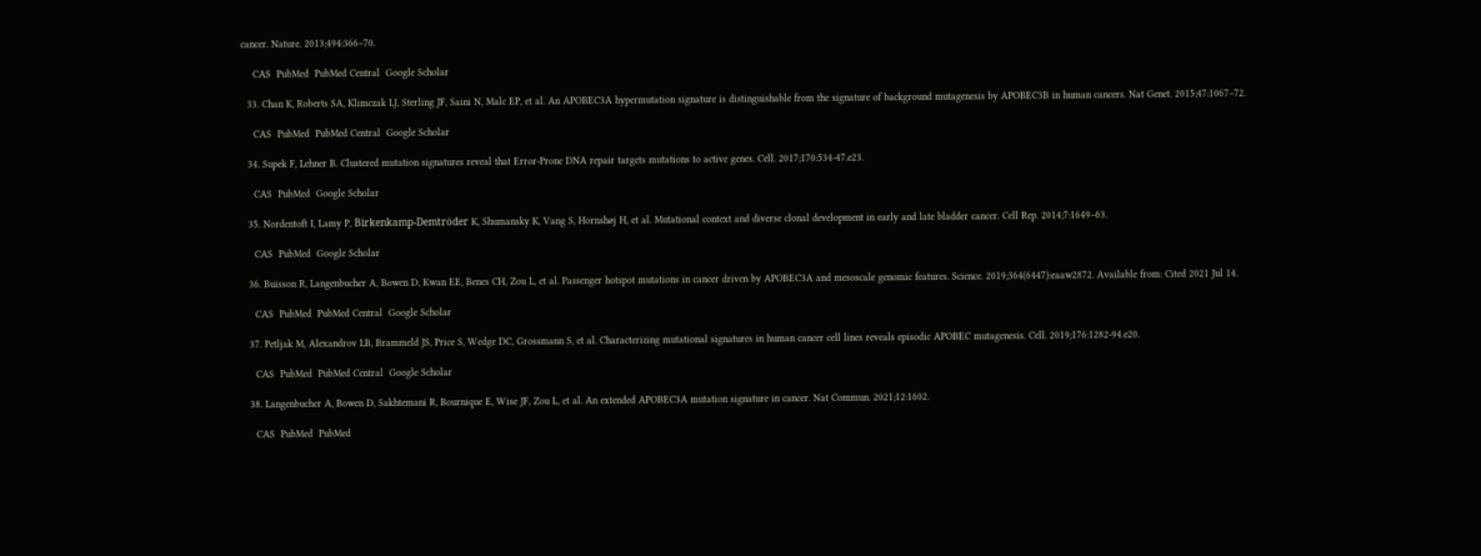cancer. Nature. 2013;494:366–70.

    CAS  PubMed  PubMed Central  Google Scholar

  33. Chan K, Roberts SA, Klimczak LJ, Sterling JF, Saini N, Malc EP, et al. An APOBEC3A hypermutation signature is distinguishable from the signature of background mutagenesis by APOBEC3B in human cancers. Nat Genet. 2015;47:1067–72.

    CAS  PubMed  PubMed Central  Google Scholar

  34. Supek F, Lehner B. Clustered mutation signatures reveal that Error-Prone DNA repair targets mutations to active genes. Cell. 2017;170:534-47.e23.

    CAS  PubMed  Google Scholar

  35. Nordentoft I, Lamy P, Birkenkamp-Demtröder K, Shumansky K, Vang S, Hornshøj H, et al. Mutational context and diverse clonal development in early and late bladder cancer. Cell Rep. 2014;7:1649–63.

    CAS  PubMed  Google Scholar

  36. Buisson R, Langenbucher A, Bowen D, Kwan EE, Benes CH, Zou L, et al. Passenger hotspot mutations in cancer driven by APOBEC3A and mesoscale genomic features. Science. 2019;364(6447):eaaw2872. Available from: Cited 2021 Jul 14.

    CAS  PubMed  PubMed Central  Google Scholar

  37. Petljak M, Alexandrov LB, Brammeld JS, Price S, Wedge DC, Grossmann S, et al. Characterizing mutational signatures in human cancer cell lines reveals episodic APOBEC mutagenesis. Cell. 2019;176:1282-94.e20.

    CAS  PubMed  PubMed Central  Google Scholar

  38. Langenbucher A, Bowen D, Sakhtemani R, Bournique E, Wise JF, Zou L, et al. An extended APOBEC3A mutation signature in cancer. Nat Commun. 2021;12:1602.

    CAS  PubMed  PubMed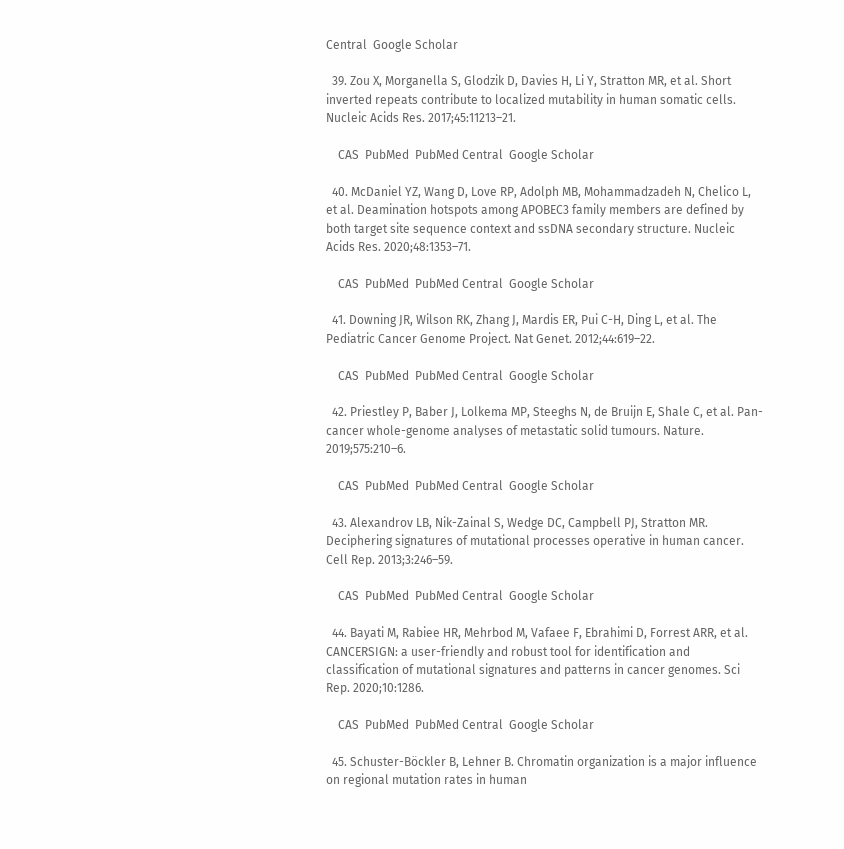Central  Google Scholar

  39. Zou X, Morganella S, Glodzik D, Davies H, Li Y, Stratton MR, et al. Short inverted repeats contribute to localized mutability in human somatic cells. Nucleic Acids Res. 2017;45:11213–21.

    CAS  PubMed  PubMed Central  Google Scholar

  40. McDaniel YZ, Wang D, Love RP, Adolph MB, Mohammadzadeh N, Chelico L, et al. Deamination hotspots among APOBEC3 family members are defined by both target site sequence context and ssDNA secondary structure. Nucleic Acids Res. 2020;48:1353–71.

    CAS  PubMed  PubMed Central  Google Scholar

  41. Downing JR, Wilson RK, Zhang J, Mardis ER, Pui C-H, Ding L, et al. The Pediatric Cancer Genome Project. Nat Genet. 2012;44:619–22.

    CAS  PubMed  PubMed Central  Google Scholar

  42. Priestley P, Baber J, Lolkema MP, Steeghs N, de Bruijn E, Shale C, et al. Pan-cancer whole-genome analyses of metastatic solid tumours. Nature. 2019;575:210–6.

    CAS  PubMed  PubMed Central  Google Scholar

  43. Alexandrov LB, Nik-Zainal S, Wedge DC, Campbell PJ, Stratton MR. Deciphering signatures of mutational processes operative in human cancer. Cell Rep. 2013;3:246–59.

    CAS  PubMed  PubMed Central  Google Scholar

  44. Bayati M, Rabiee HR, Mehrbod M, Vafaee F, Ebrahimi D, Forrest ARR, et al. CANCERSIGN: a user-friendly and robust tool for identification and classification of mutational signatures and patterns in cancer genomes. Sci Rep. 2020;10:1286.

    CAS  PubMed  PubMed Central  Google Scholar

  45. Schuster-Böckler B, Lehner B. Chromatin organization is a major influence on regional mutation rates in human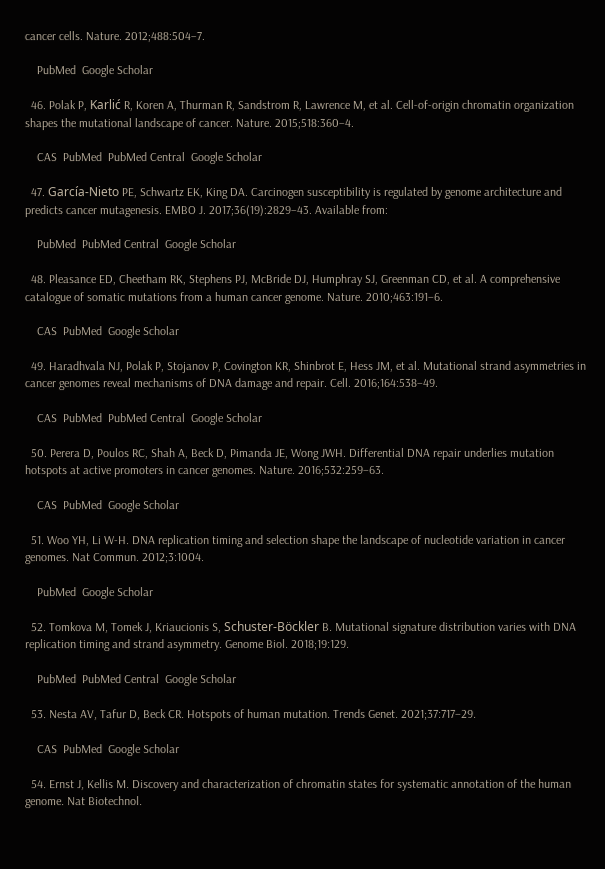cancer cells. Nature. 2012;488:504–7.

    PubMed  Google Scholar

  46. Polak P, Karlić R, Koren A, Thurman R, Sandstrom R, Lawrence M, et al. Cell-of-origin chromatin organization shapes the mutational landscape of cancer. Nature. 2015;518:360–4.

    CAS  PubMed  PubMed Central  Google Scholar

  47. García-Nieto PE, Schwartz EK, King DA. Carcinogen susceptibility is regulated by genome architecture and predicts cancer mutagenesis. EMBO J. 2017;36(19):2829–43. Available from:

    PubMed  PubMed Central  Google Scholar

  48. Pleasance ED, Cheetham RK, Stephens PJ, McBride DJ, Humphray SJ, Greenman CD, et al. A comprehensive catalogue of somatic mutations from a human cancer genome. Nature. 2010;463:191–6.

    CAS  PubMed  Google Scholar

  49. Haradhvala NJ, Polak P, Stojanov P, Covington KR, Shinbrot E, Hess JM, et al. Mutational strand asymmetries in cancer genomes reveal mechanisms of DNA damage and repair. Cell. 2016;164:538–49.

    CAS  PubMed  PubMed Central  Google Scholar

  50. Perera D, Poulos RC, Shah A, Beck D, Pimanda JE, Wong JWH. Differential DNA repair underlies mutation hotspots at active promoters in cancer genomes. Nature. 2016;532:259–63.

    CAS  PubMed  Google Scholar

  51. Woo YH, Li W-H. DNA replication timing and selection shape the landscape of nucleotide variation in cancer genomes. Nat Commun. 2012;3:1004.

    PubMed  Google Scholar

  52. Tomkova M, Tomek J, Kriaucionis S, Schuster-Böckler B. Mutational signature distribution varies with DNA replication timing and strand asymmetry. Genome Biol. 2018;19:129.

    PubMed  PubMed Central  Google Scholar

  53. Nesta AV, Tafur D, Beck CR. Hotspots of human mutation. Trends Genet. 2021;37:717–29.

    CAS  PubMed  Google Scholar

  54. Ernst J, Kellis M. Discovery and characterization of chromatin states for systematic annotation of the human genome. Nat Biotechnol.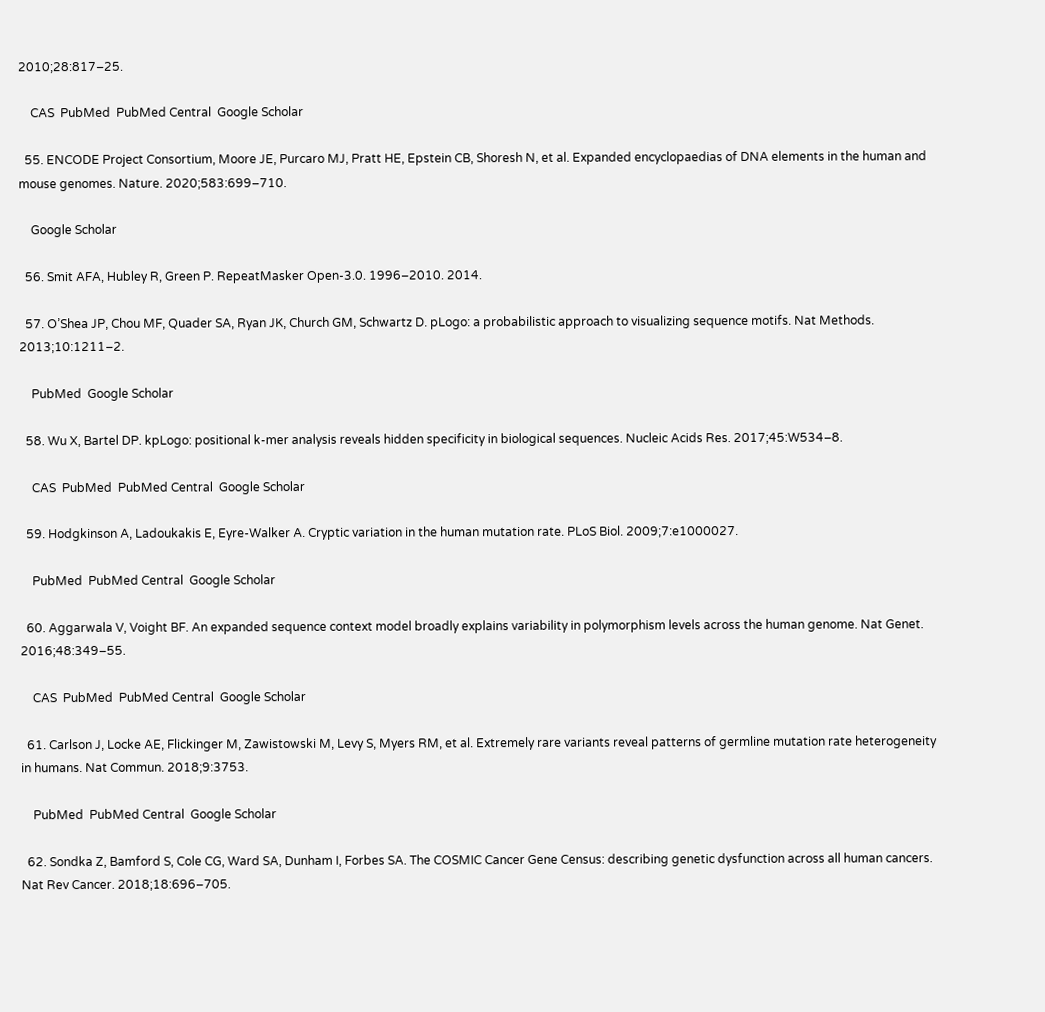2010;28:817–25.

    CAS  PubMed  PubMed Central  Google Scholar

  55. ENCODE Project Consortium, Moore JE, Purcaro MJ, Pratt HE, Epstein CB, Shoresh N, et al. Expanded encyclopaedias of DNA elements in the human and mouse genomes. Nature. 2020;583:699–710.

    Google Scholar

  56. Smit AFA, Hubley R, Green P. RepeatMasker Open-3.0. 1996–2010. 2014.

  57. O’Shea JP, Chou MF, Quader SA, Ryan JK, Church GM, Schwartz D. pLogo: a probabilistic approach to visualizing sequence motifs. Nat Methods. 2013;10:1211–2.

    PubMed  Google Scholar

  58. Wu X, Bartel DP. kpLogo: positional k-mer analysis reveals hidden specificity in biological sequences. Nucleic Acids Res. 2017;45:W534–8.

    CAS  PubMed  PubMed Central  Google Scholar

  59. Hodgkinson A, Ladoukakis E, Eyre-Walker A. Cryptic variation in the human mutation rate. PLoS Biol. 2009;7:e1000027.

    PubMed  PubMed Central  Google Scholar

  60. Aggarwala V, Voight BF. An expanded sequence context model broadly explains variability in polymorphism levels across the human genome. Nat Genet. 2016;48:349–55.

    CAS  PubMed  PubMed Central  Google Scholar

  61. Carlson J, Locke AE, Flickinger M, Zawistowski M, Levy S, Myers RM, et al. Extremely rare variants reveal patterns of germline mutation rate heterogeneity in humans. Nat Commun. 2018;9:3753.

    PubMed  PubMed Central  Google Scholar

  62. Sondka Z, Bamford S, Cole CG, Ward SA, Dunham I, Forbes SA. The COSMIC Cancer Gene Census: describing genetic dysfunction across all human cancers. Nat Rev Cancer. 2018;18:696–705.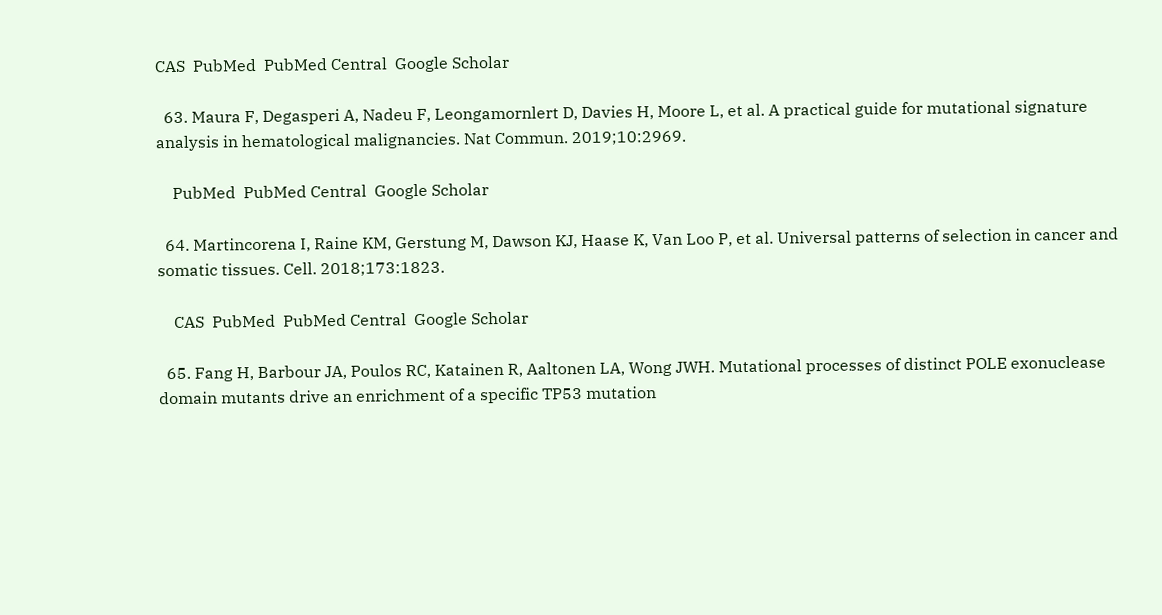CAS  PubMed  PubMed Central  Google Scholar

  63. Maura F, Degasperi A, Nadeu F, Leongamornlert D, Davies H, Moore L, et al. A practical guide for mutational signature analysis in hematological malignancies. Nat Commun. 2019;10:2969.

    PubMed  PubMed Central  Google Scholar

  64. Martincorena I, Raine KM, Gerstung M, Dawson KJ, Haase K, Van Loo P, et al. Universal patterns of selection in cancer and somatic tissues. Cell. 2018;173:1823.

    CAS  PubMed  PubMed Central  Google Scholar

  65. Fang H, Barbour JA, Poulos RC, Katainen R, Aaltonen LA, Wong JWH. Mutational processes of distinct POLE exonuclease domain mutants drive an enrichment of a specific TP53 mutation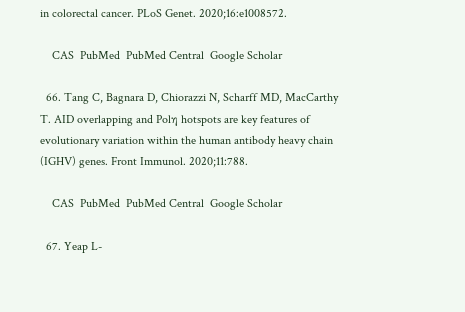in colorectal cancer. PLoS Genet. 2020;16:e1008572.

    CAS  PubMed  PubMed Central  Google Scholar

  66. Tang C, Bagnara D, Chiorazzi N, Scharff MD, MacCarthy T. AID overlapping and Polη hotspots are key features of evolutionary variation within the human antibody heavy chain (IGHV) genes. Front Immunol. 2020;11:788.

    CAS  PubMed  PubMed Central  Google Scholar

  67. Yeap L-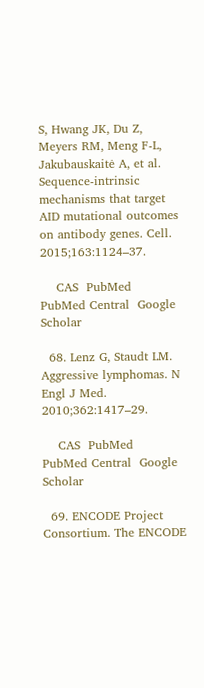S, Hwang JK, Du Z, Meyers RM, Meng F-L, Jakubauskaitė A, et al. Sequence-intrinsic mechanisms that target AID mutational outcomes on antibody genes. Cell. 2015;163:1124–37.

    CAS  PubMed  PubMed Central  Google Scholar

  68. Lenz G, Staudt LM. Aggressive lymphomas. N Engl J Med. 2010;362:1417–29.

    CAS  PubMed  PubMed Central  Google Scholar

  69. ENCODE Project Consortium. The ENCODE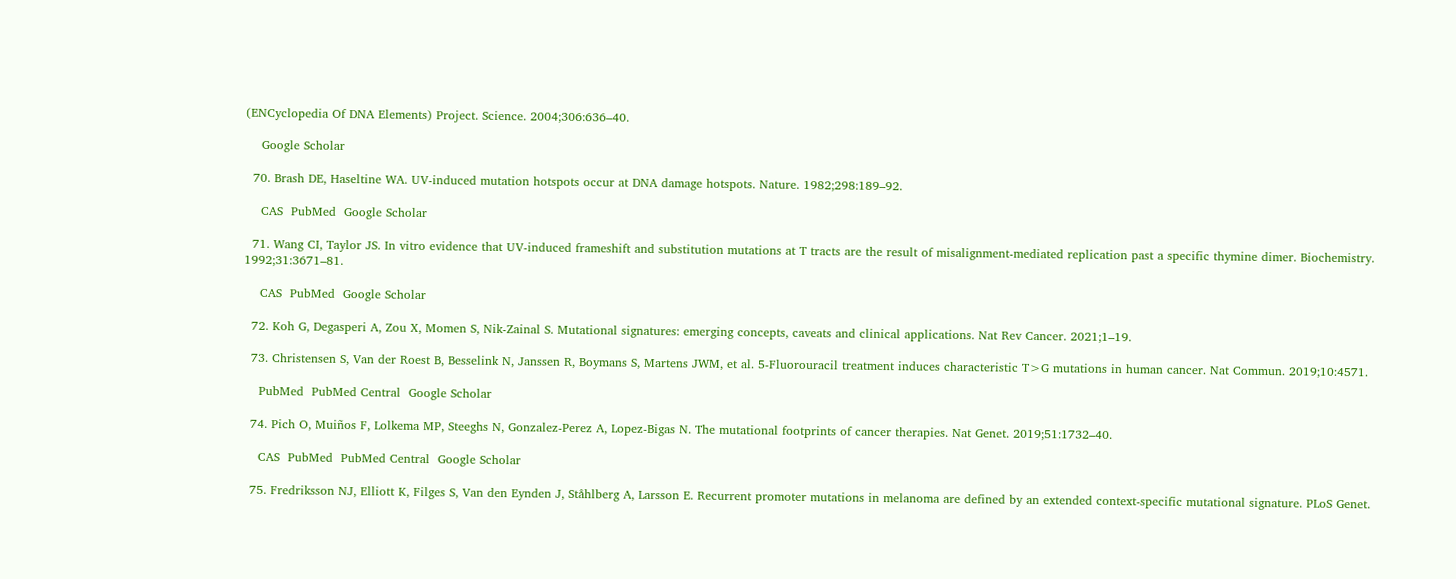(ENCyclopedia Of DNA Elements) Project. Science. 2004;306:636–40.

    Google Scholar

  70. Brash DE, Haseltine WA. UV-induced mutation hotspots occur at DNA damage hotspots. Nature. 1982;298:189–92.

    CAS  PubMed  Google Scholar

  71. Wang CI, Taylor JS. In vitro evidence that UV-induced frameshift and substitution mutations at T tracts are the result of misalignment-mediated replication past a specific thymine dimer. Biochemistry. 1992;31:3671–81.

    CAS  PubMed  Google Scholar

  72. Koh G, Degasperi A, Zou X, Momen S, Nik-Zainal S. Mutational signatures: emerging concepts, caveats and clinical applications. Nat Rev Cancer. 2021;1–19.

  73. Christensen S, Van der Roest B, Besselink N, Janssen R, Boymans S, Martens JWM, et al. 5-Fluorouracil treatment induces characteristic T>G mutations in human cancer. Nat Commun. 2019;10:4571.

    PubMed  PubMed Central  Google Scholar

  74. Pich O, Muiños F, Lolkema MP, Steeghs N, Gonzalez-Perez A, Lopez-Bigas N. The mutational footprints of cancer therapies. Nat Genet. 2019;51:1732–40.

    CAS  PubMed  PubMed Central  Google Scholar

  75. Fredriksson NJ, Elliott K, Filges S, Van den Eynden J, Ståhlberg A, Larsson E. Recurrent promoter mutations in melanoma are defined by an extended context-specific mutational signature. PLoS Genet.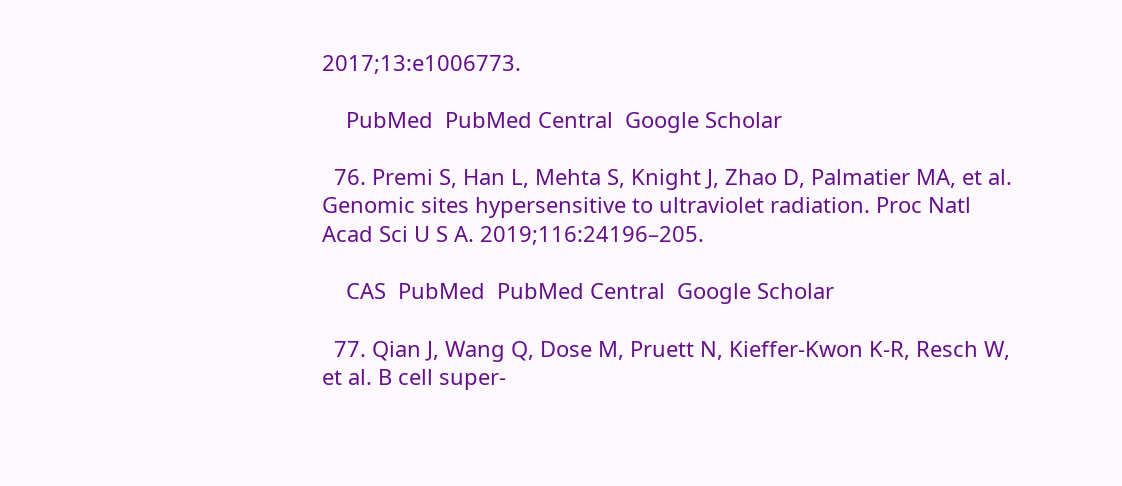2017;13:e1006773.

    PubMed  PubMed Central  Google Scholar

  76. Premi S, Han L, Mehta S, Knight J, Zhao D, Palmatier MA, et al. Genomic sites hypersensitive to ultraviolet radiation. Proc Natl Acad Sci U S A. 2019;116:24196–205.

    CAS  PubMed  PubMed Central  Google Scholar

  77. Qian J, Wang Q, Dose M, Pruett N, Kieffer-Kwon K-R, Resch W, et al. B cell super-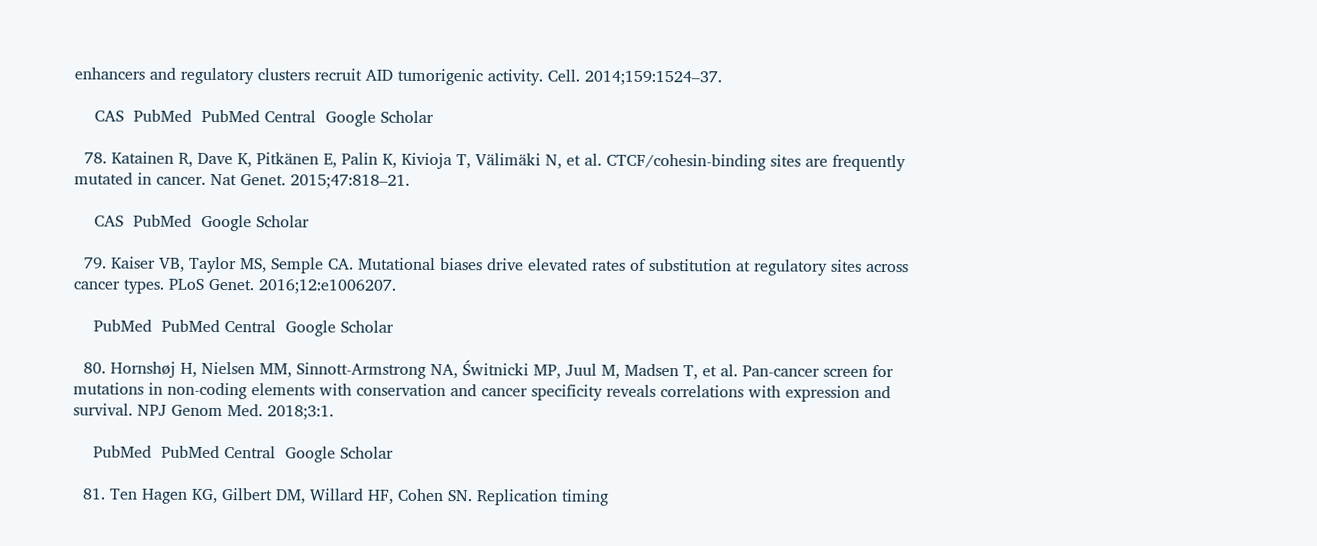enhancers and regulatory clusters recruit AID tumorigenic activity. Cell. 2014;159:1524–37.

    CAS  PubMed  PubMed Central  Google Scholar

  78. Katainen R, Dave K, Pitkänen E, Palin K, Kivioja T, Välimäki N, et al. CTCF/cohesin-binding sites are frequently mutated in cancer. Nat Genet. 2015;47:818–21.

    CAS  PubMed  Google Scholar

  79. Kaiser VB, Taylor MS, Semple CA. Mutational biases drive elevated rates of substitution at regulatory sites across cancer types. PLoS Genet. 2016;12:e1006207.

    PubMed  PubMed Central  Google Scholar

  80. Hornshøj H, Nielsen MM, Sinnott-Armstrong NA, Świtnicki MP, Juul M, Madsen T, et al. Pan-cancer screen for mutations in non-coding elements with conservation and cancer specificity reveals correlations with expression and survival. NPJ Genom Med. 2018;3:1.

    PubMed  PubMed Central  Google Scholar

  81. Ten Hagen KG, Gilbert DM, Willard HF, Cohen SN. Replication timing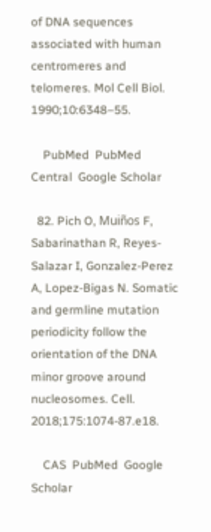of DNA sequences associated with human centromeres and telomeres. Mol Cell Biol. 1990;10:6348–55.

    PubMed  PubMed Central  Google Scholar

  82. Pich O, Muiños F, Sabarinathan R, Reyes-Salazar I, Gonzalez-Perez A, Lopez-Bigas N. Somatic and germline mutation periodicity follow the orientation of the DNA minor groove around nucleosomes. Cell. 2018;175:1074-87.e18.

    CAS  PubMed  Google Scholar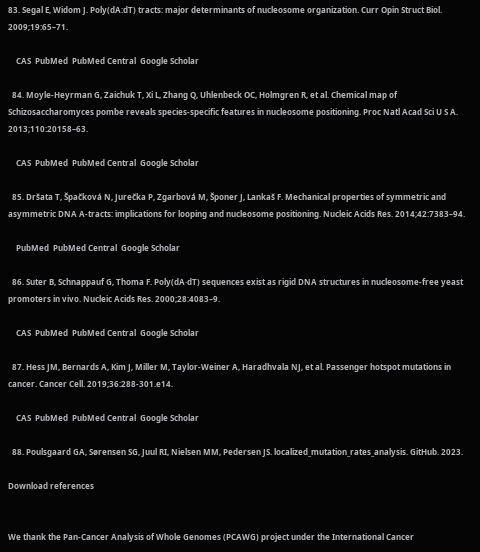83. Segal E, Widom J. Poly(dA:dT) tracts: major determinants of nucleosome organization. Curr Opin Struct Biol. 2009;19:65–71.

    CAS  PubMed  PubMed Central  Google Scholar

  84. Moyle-Heyrman G, Zaichuk T, Xi L, Zhang Q, Uhlenbeck OC, Holmgren R, et al. Chemical map of Schizosaccharomyces pombe reveals species-specific features in nucleosome positioning. Proc Natl Acad Sci U S A. 2013;110:20158–63.

    CAS  PubMed  PubMed Central  Google Scholar

  85. Dršata T, Špačková N, Jurečka P, Zgarbová M, Šponer J, Lankaš F. Mechanical properties of symmetric and asymmetric DNA A-tracts: implications for looping and nucleosome positioning. Nucleic Acids Res. 2014;42:7383–94.

    PubMed  PubMed Central  Google Scholar

  86. Suter B, Schnappauf G, Thoma F. Poly(dA·dT) sequences exist as rigid DNA structures in nucleosome-free yeast promoters in vivo. Nucleic Acids Res. 2000;28:4083–9.

    CAS  PubMed  PubMed Central  Google Scholar

  87. Hess JM, Bernards A, Kim J, Miller M, Taylor-Weiner A, Haradhvala NJ, et al. Passenger hotspot mutations in cancer. Cancer Cell. 2019;36:288-301.e14.

    CAS  PubMed  PubMed Central  Google Scholar

  88. Poulsgaard GA, Sørensen SG, Juul RI, Nielsen MM, Pedersen JS. localized_mutation_rates_analysis. GitHub. 2023.

Download references


We thank the Pan-Cancer Analysis of Whole Genomes (PCAWG) project under the International Cancer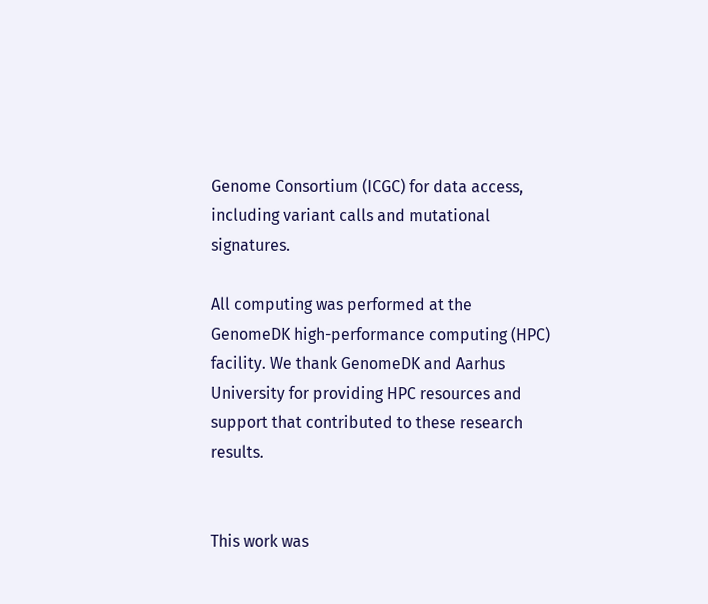Genome Consortium (ICGC) for data access, including variant calls and mutational signatures.

All computing was performed at the GenomeDK high-performance computing (HPC) facility. We thank GenomeDK and Aarhus University for providing HPC resources and support that contributed to these research results.


This work was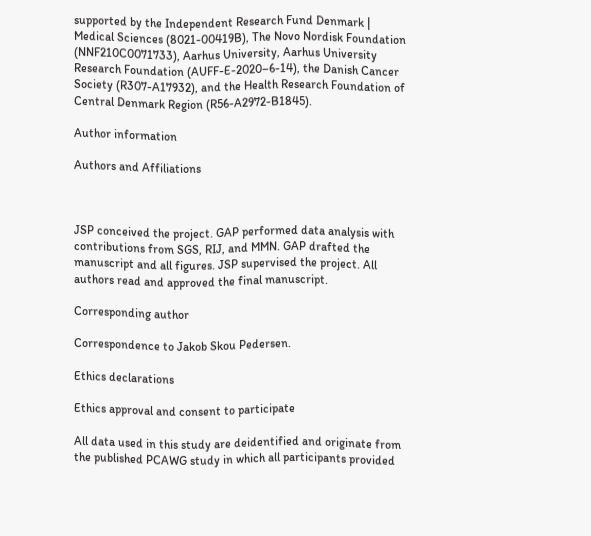supported by the Independent Research Fund Denmark | Medical Sciences (8021-00419B), The Novo Nordisk Foundation (NNF210C0071733), Aarhus University, Aarhus University Research Foundation (AUFF-E-2020–6-14), the Danish Cancer Society (R307-A17932), and the Health Research Foundation of Central Denmark Region (R56-A2972-B1845).

Author information

Authors and Affiliations



JSP conceived the project. GAP performed data analysis with contributions from SGS, RIJ, and MMN. GAP drafted the manuscript and all figures. JSP supervised the project. All authors read and approved the final manuscript.

Corresponding author

Correspondence to Jakob Skou Pedersen.

Ethics declarations

Ethics approval and consent to participate

All data used in this study are deidentified and originate from the published PCAWG study in which all participants provided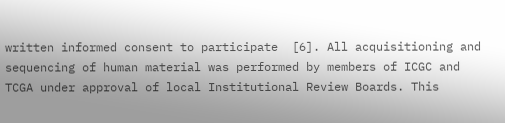written informed consent to participate  [6]. All acquisitioning and sequencing of human material was performed by members of ICGC and TCGA under approval of local Institutional Review Boards. This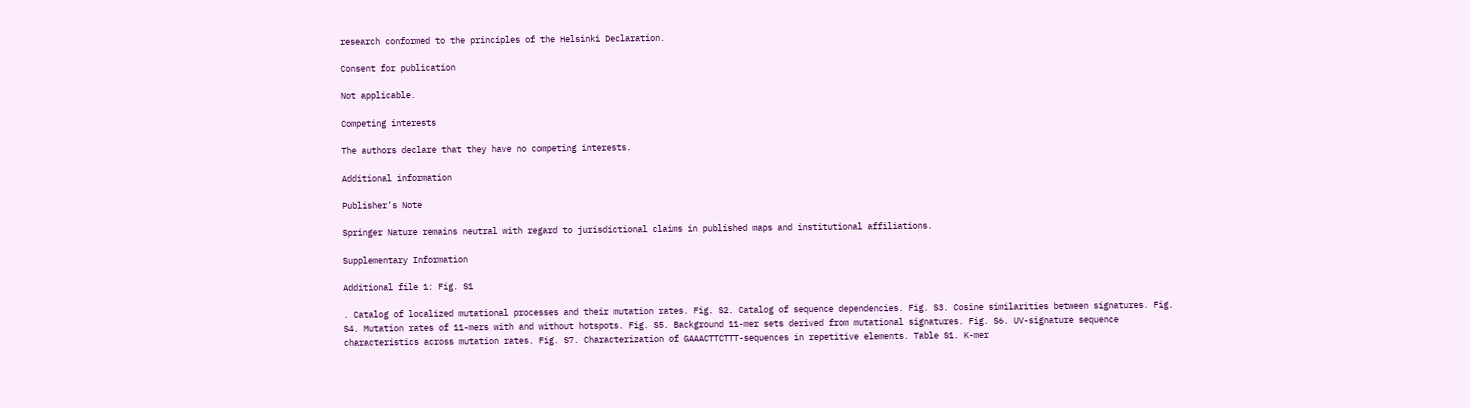research conformed to the principles of the Helsinki Declaration.

Consent for publication

Not applicable.

Competing interests

The authors declare that they have no competing interests.

Additional information

Publisher’s Note

Springer Nature remains neutral with regard to jurisdictional claims in published maps and institutional affiliations.

Supplementary Information

Additional file 1: Fig. S1

. Catalog of localized mutational processes and their mutation rates. Fig. S2. Catalog of sequence dependencies. Fig. S3. Cosine similarities between signatures. Fig. S4. Mutation rates of 11-mers with and without hotspots. Fig. S5. Background 11-mer sets derived from mutational signatures. Fig. S6. UV-signature sequence characteristics across mutation rates. Fig. S7. Characterization of GAAACTTCTTT-sequences in repetitive elements. Table S1. K-mer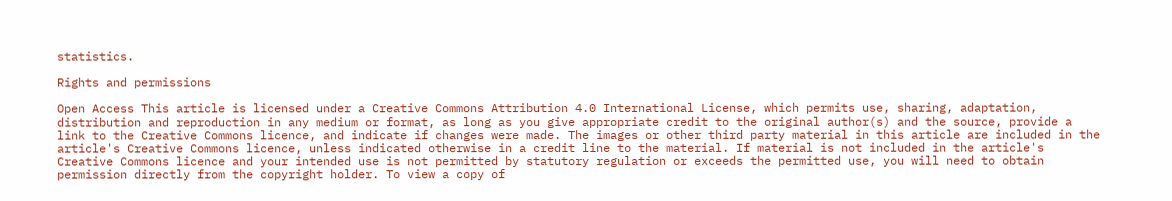statistics.

Rights and permissions

Open Access This article is licensed under a Creative Commons Attribution 4.0 International License, which permits use, sharing, adaptation, distribution and reproduction in any medium or format, as long as you give appropriate credit to the original author(s) and the source, provide a link to the Creative Commons licence, and indicate if changes were made. The images or other third party material in this article are included in the article's Creative Commons licence, unless indicated otherwise in a credit line to the material. If material is not included in the article's Creative Commons licence and your intended use is not permitted by statutory regulation or exceeds the permitted use, you will need to obtain permission directly from the copyright holder. To view a copy of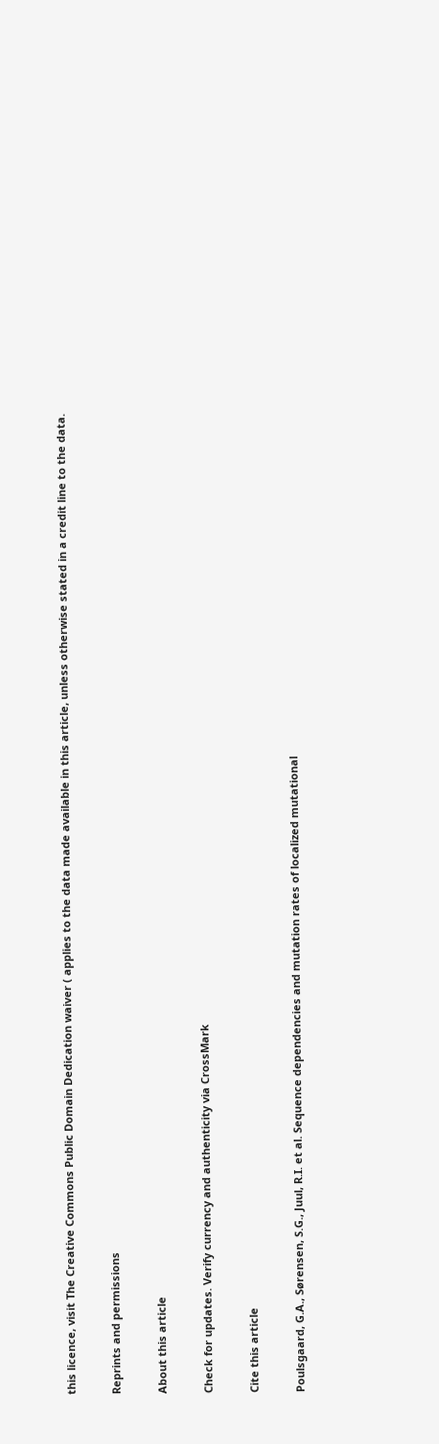this licence, visit The Creative Commons Public Domain Dedication waiver ( applies to the data made available in this article, unless otherwise stated in a credit line to the data.

Reprints and permissions

About this article

Check for updates. Verify currency and authenticity via CrossMark

Cite this article

Poulsgaard, G.A., Sørensen, S.G., Juul, R.I. et al. Sequence dependencies and mutation rates of localized mutational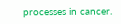processes in cancer.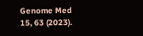Genome Med 15, 63 (2023).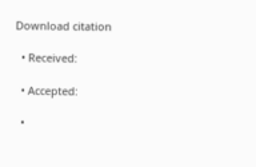Download citation

  • Received:

  • Accepted:

  •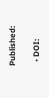Published:

  • DOI: